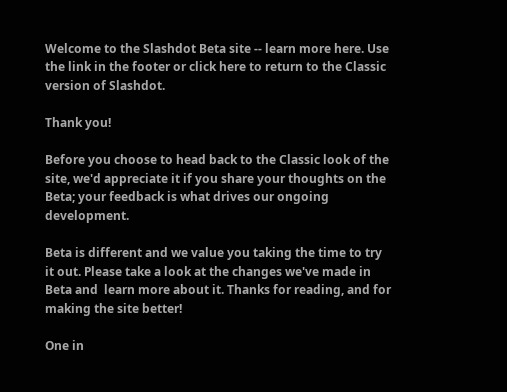Welcome to the Slashdot Beta site -- learn more here. Use the link in the footer or click here to return to the Classic version of Slashdot.

Thank you!

Before you choose to head back to the Classic look of the site, we'd appreciate it if you share your thoughts on the Beta; your feedback is what drives our ongoing development.

Beta is different and we value you taking the time to try it out. Please take a look at the changes we've made in Beta and  learn more about it. Thanks for reading, and for making the site better!

One in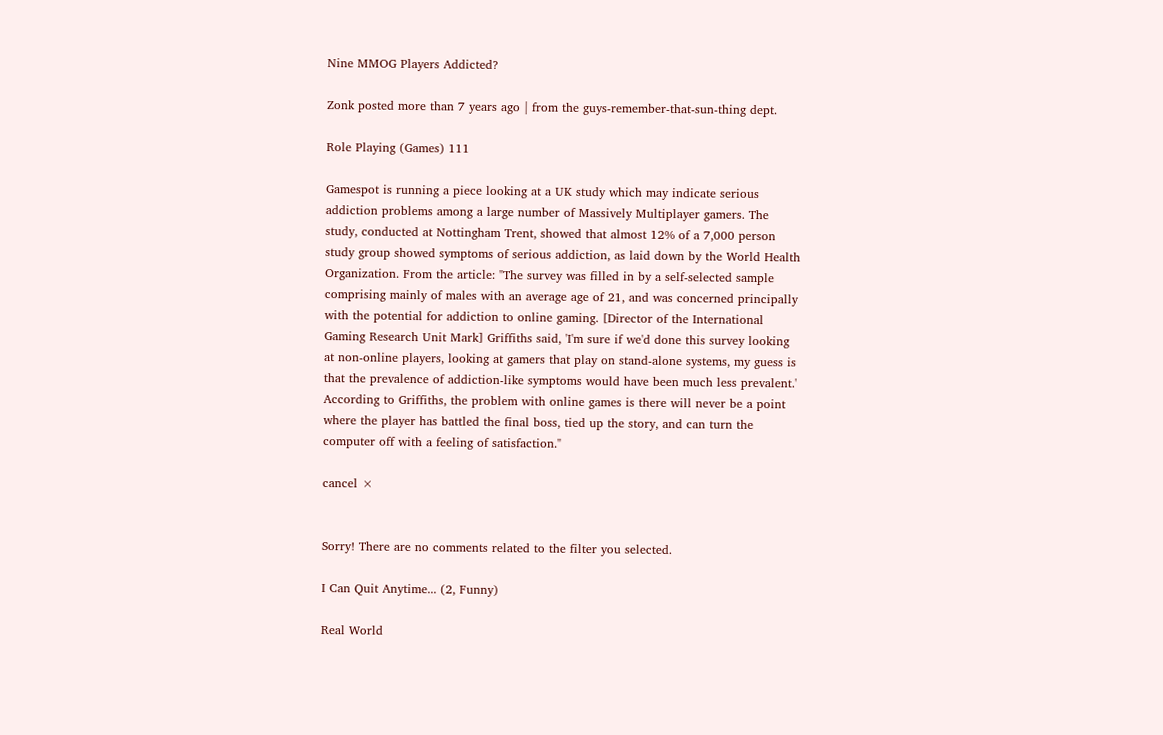Nine MMOG Players Addicted?

Zonk posted more than 7 years ago | from the guys-remember-that-sun-thing dept.

Role Playing (Games) 111

Gamespot is running a piece looking at a UK study which may indicate serious addiction problems among a large number of Massively Multiplayer gamers. The study, conducted at Nottingham Trent, showed that almost 12% of a 7,000 person study group showed symptoms of serious addiction, as laid down by the World Health Organization. From the article: "The survey was filled in by a self-selected sample comprising mainly of males with an average age of 21, and was concerned principally with the potential for addiction to online gaming. [Director of the International Gaming Research Unit Mark] Griffiths said, 'I'm sure if we'd done this survey looking at non-online players, looking at gamers that play on stand-alone systems, my guess is that the prevalence of addiction-like symptoms would have been much less prevalent.' According to Griffiths, the problem with online games is there will never be a point where the player has battled the final boss, tied up the story, and can turn the computer off with a feeling of satisfaction."

cancel ×


Sorry! There are no comments related to the filter you selected.

I Can Quit Anytime... (2, Funny)

Real World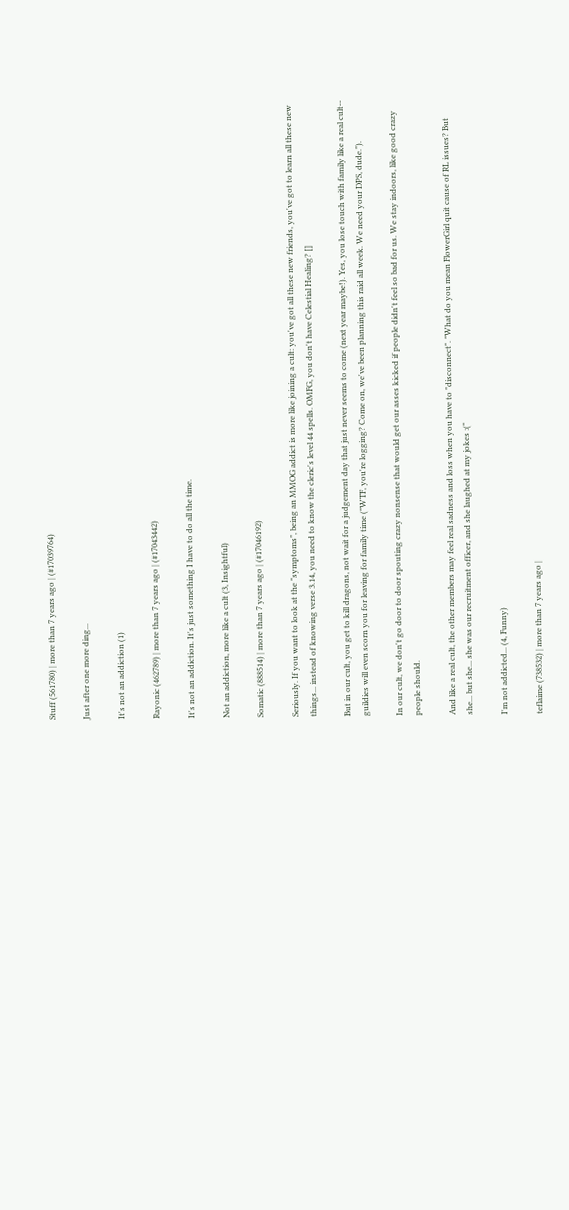Stuff (561780) | more than 7 years ago | (#17039764)

Just after one more ding...

It's not an addiction (1)

Rayonic (462789) | more than 7 years ago | (#17043442)

It's not an addiction. It's just something I have to do all the time.

Not an addiction, more like a cult (3, Insightful)

Somatic (888514) | more than 7 years ago | (#17046192)

Seriously. If you want to look at the "symptoms", being an MMOG addict is more like joining a cult: you've got all these new friends, you've got to learn all these new things... instead of knowing verse 3.14, you need to know the cleric's level 44 spells. OMFG, you don't have Celestial Healing? []

But in our cult, you get to kill dragons, not wait for a judgement day that just never seems to come (next year maybe!). Yes, you lose touch with family like a real cult-- guildies will even scorn you for leaving for family time ("WTF, you're logging? Come on, we've been planning this raid all week. We need your DPS, dude.").

In our cult, we don't go door to door spouting crazy nonsense that would get our asses kicked if people didn't feel so bad for us. We stay indoors, like good crazy people should.

And like a real cult, the other members may feel real sadness and loss when you have to "disconnect". "What do you mean FlowerGirl quit cause of RL issues? But she... but she... she was our recruitment officer, and she laughed at my jokes :("

I'm not addicted... (4, Funny)

teflaime (738532) | more than 7 years ago |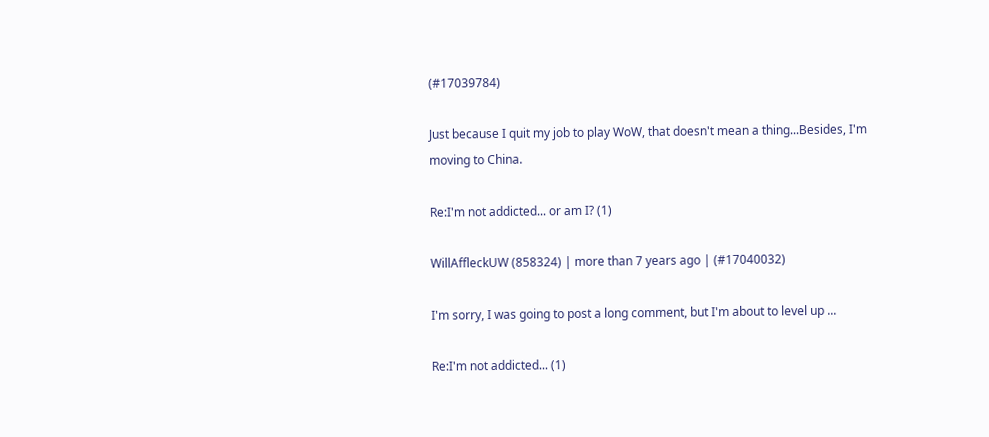(#17039784)

Just because I quit my job to play WoW, that doesn't mean a thing...Besides, I'm moving to China.

Re:I'm not addicted... or am I? (1)

WillAffleckUW (858324) | more than 7 years ago | (#17040032)

I'm sorry, I was going to post a long comment, but I'm about to level up ...

Re:I'm not addicted... (1)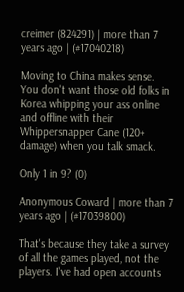creimer (824291) | more than 7 years ago | (#17040218)

Moving to China makes sense. You don't want those old folks in Korea whipping your ass online and offline with their Whippersnapper Cane (120+ damage) when you talk smack.

Only 1 in 9? (0)

Anonymous Coward | more than 7 years ago | (#17039800)

That's because they take a survey of all the games played, not the players. I've had open accounts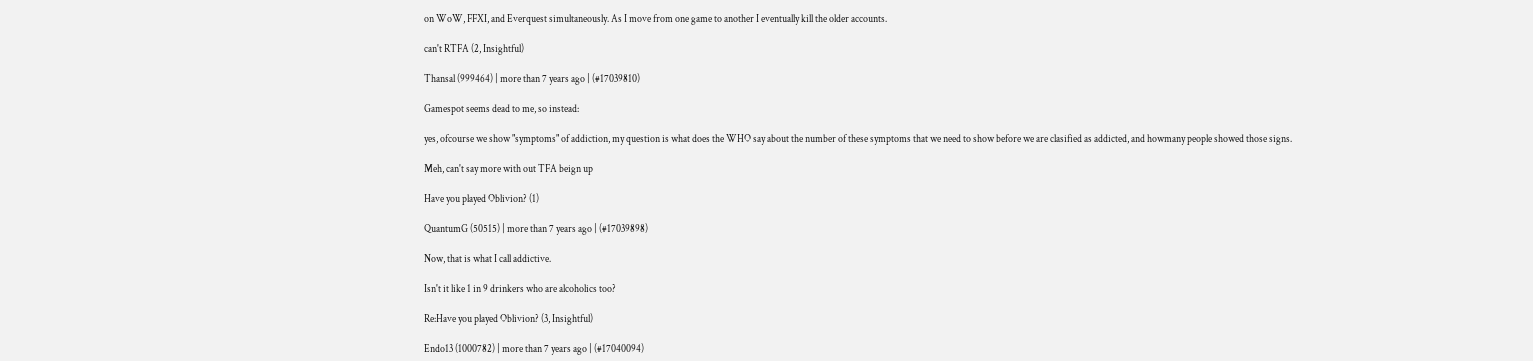on WoW, FFXI, and Everquest simultaneously. As I move from one game to another I eventually kill the older accounts.

can't RTFA (2, Insightful)

Thansal (999464) | more than 7 years ago | (#17039810)

Gamespot seems dead to me, so instead:

yes, ofcourse we show "symptoms" of addiction, my question is what does the WHO say about the number of these symptoms that we need to show before we are clasified as addicted, and howmany people showed those signs.

Meh, can't say more with out TFA beign up

Have you played Oblivion? (1)

QuantumG (50515) | more than 7 years ago | (#17039898)

Now, that is what I call addictive.

Isn't it like 1 in 9 drinkers who are alcoholics too?

Re:Have you played Oblivion? (3, Insightful)

Endo13 (1000782) | more than 7 years ago | (#17040094)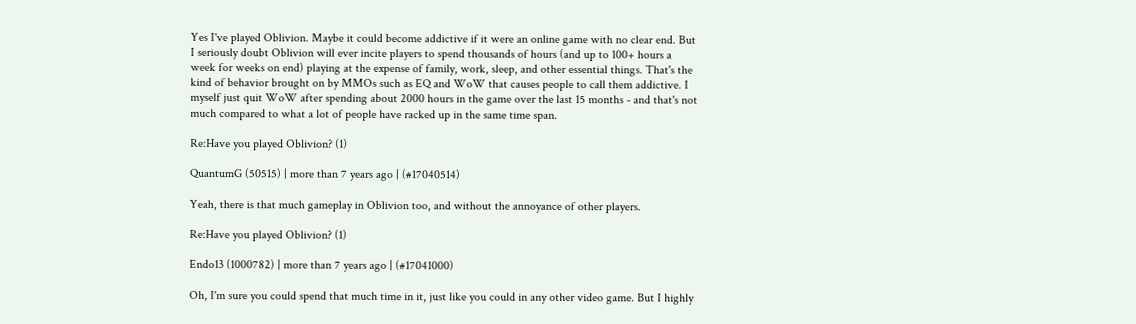Yes I've played Oblivion. Maybe it could become addictive if it were an online game with no clear end. But I seriously doubt Oblivion will ever incite players to spend thousands of hours (and up to 100+ hours a week for weeks on end) playing at the expense of family, work, sleep, and other essential things. That's the kind of behavior brought on by MMOs such as EQ and WoW that causes people to call them addictive. I myself just quit WoW after spending about 2000 hours in the game over the last 15 months - and that's not much compared to what a lot of people have racked up in the same time span.

Re:Have you played Oblivion? (1)

QuantumG (50515) | more than 7 years ago | (#17040514)

Yeah, there is that much gameplay in Oblivion too, and without the annoyance of other players.

Re:Have you played Oblivion? (1)

Endo13 (1000782) | more than 7 years ago | (#17041000)

Oh, I'm sure you could spend that much time in it, just like you could in any other video game. But I highly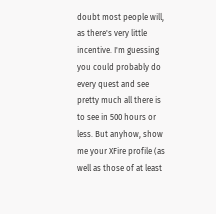doubt most people will, as there's very little incentive. I'm guessing you could probably do every quest and see pretty much all there is to see in 500 hours or less. But anyhow, show me your XFire profile (as well as those of at least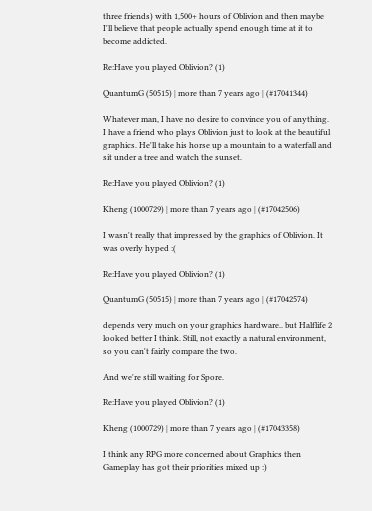three friends) with 1,500+ hours of Oblivion and then maybe I'll believe that people actually spend enough time at it to become addicted.

Re:Have you played Oblivion? (1)

QuantumG (50515) | more than 7 years ago | (#17041344)

Whatever man, I have no desire to convince you of anything. I have a friend who plays Oblivion just to look at the beautiful graphics. He'll take his horse up a mountain to a waterfall and sit under a tree and watch the sunset.

Re:Have you played Oblivion? (1)

Kheng (1000729) | more than 7 years ago | (#17042506)

I wasn't really that impressed by the graphics of Oblivion. It was overly hyped :(

Re:Have you played Oblivion? (1)

QuantumG (50515) | more than 7 years ago | (#17042574)

depends very much on your graphics hardware.. but Halflife 2 looked better I think. Still, not exactly a natural environment, so you can't fairly compare the two.

And we're still waiting for Spore.

Re:Have you played Oblivion? (1)

Kheng (1000729) | more than 7 years ago | (#17043358)

I think any RPG more concerned about Graphics then Gameplay has got their priorities mixed up :)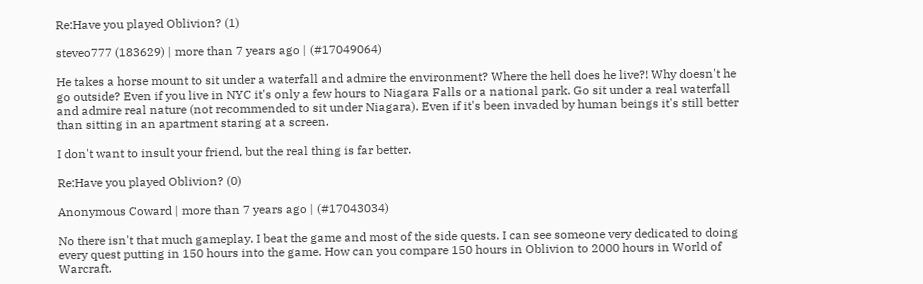Re:Have you played Oblivion? (1)

steveo777 (183629) | more than 7 years ago | (#17049064)

He takes a horse mount to sit under a waterfall and admire the environment? Where the hell does he live?! Why doesn't he go outside? Even if you live in NYC it's only a few hours to Niagara Falls or a national park. Go sit under a real waterfall and admire real nature (not recommended to sit under Niagara). Even if it's been invaded by human beings it's still better than sitting in an apartment staring at a screen.

I don't want to insult your friend, but the real thing is far better.

Re:Have you played Oblivion? (0)

Anonymous Coward | more than 7 years ago | (#17043034)

No there isn't that much gameplay. I beat the game and most of the side quests. I can see someone very dedicated to doing every quest putting in 150 hours into the game. How can you compare 150 hours in Oblivion to 2000 hours in World of Warcraft.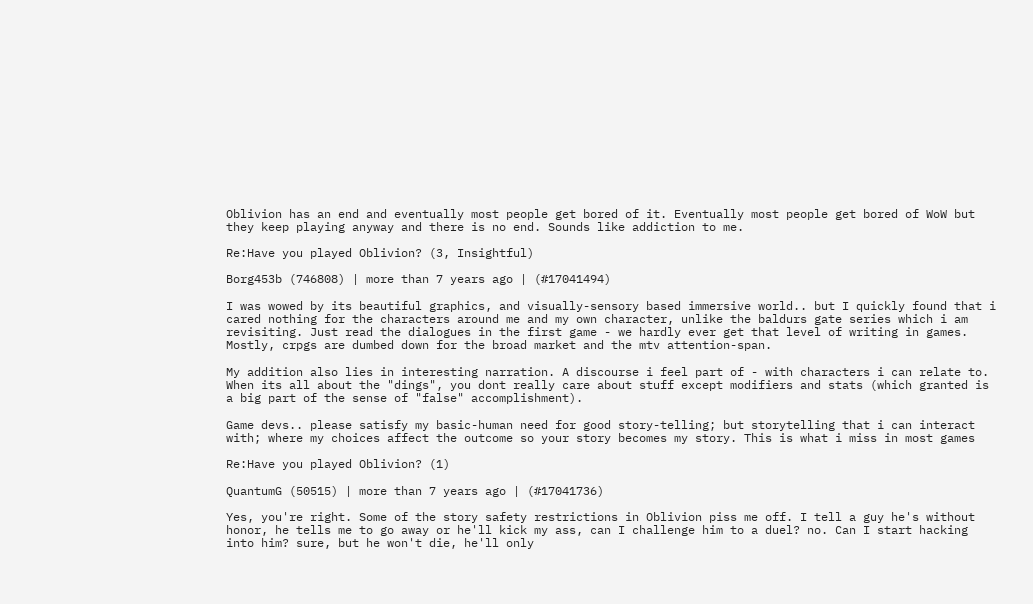Oblivion has an end and eventually most people get bored of it. Eventually most people get bored of WoW but they keep playing anyway and there is no end. Sounds like addiction to me.

Re:Have you played Oblivion? (3, Insightful)

Borg453b (746808) | more than 7 years ago | (#17041494)

I was wowed by its beautiful graphics, and visually-sensory based immersive world.. but I quickly found that i cared nothing for the characters around me and my own character, unlike the baldurs gate series which i am revisiting. Just read the dialogues in the first game - we hardly ever get that level of writing in games. Mostly, crpgs are dumbed down for the broad market and the mtv attention-span.

My addition also lies in interesting narration. A discourse i feel part of - with characters i can relate to. When its all about the "dings", you dont really care about stuff except modifiers and stats (which granted is a big part of the sense of "false" accomplishment).

Game devs.. please satisfy my basic-human need for good story-telling; but storytelling that i can interact with; where my choices affect the outcome so your story becomes my story. This is what i miss in most games

Re:Have you played Oblivion? (1)

QuantumG (50515) | more than 7 years ago | (#17041736)

Yes, you're right. Some of the story safety restrictions in Oblivion piss me off. I tell a guy he's without honor, he tells me to go away or he'll kick my ass, can I challenge him to a duel? no. Can I start hacking into him? sure, but he won't die, he'll only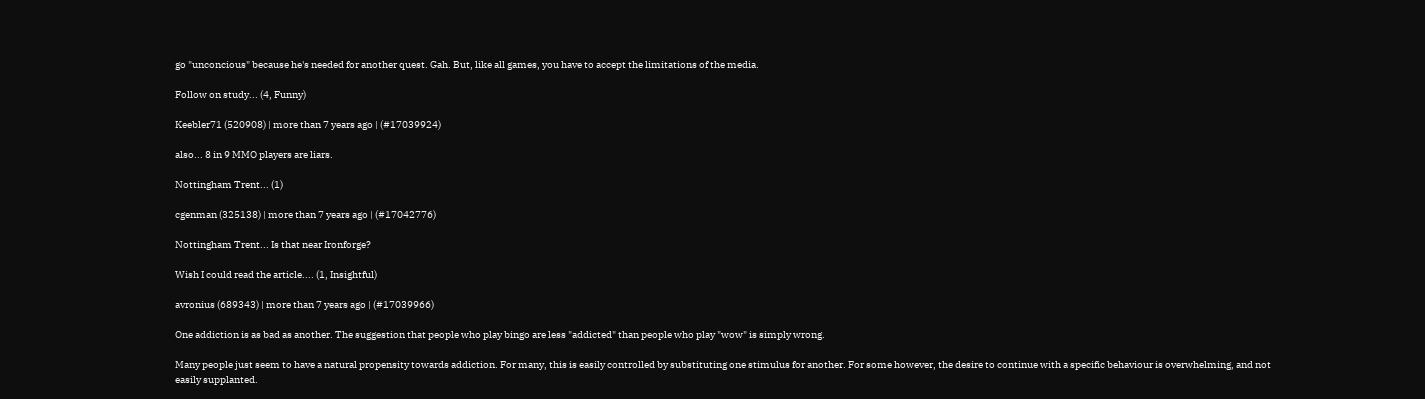go "unconcious" because he's needed for another quest. Gah. But, like all games, you have to accept the limitations of the media.

Follow on study... (4, Funny)

Keebler71 (520908) | more than 7 years ago | (#17039924)

also... 8 in 9 MMO players are liars.

Nottingham Trent... (1)

cgenman (325138) | more than 7 years ago | (#17042776)

Nottingham Trent... Is that near Ironforge?

Wish I could read the article.... (1, Insightful)

avronius (689343) | more than 7 years ago | (#17039966)

One addiction is as bad as another. The suggestion that people who play bingo are less "addicted" than people who play "wow" is simply wrong.

Many people just seem to have a natural propensity towards addiction. For many, this is easily controlled by substituting one stimulus for another. For some however, the desire to continue with a specific behaviour is overwhelming, and not easily supplanted.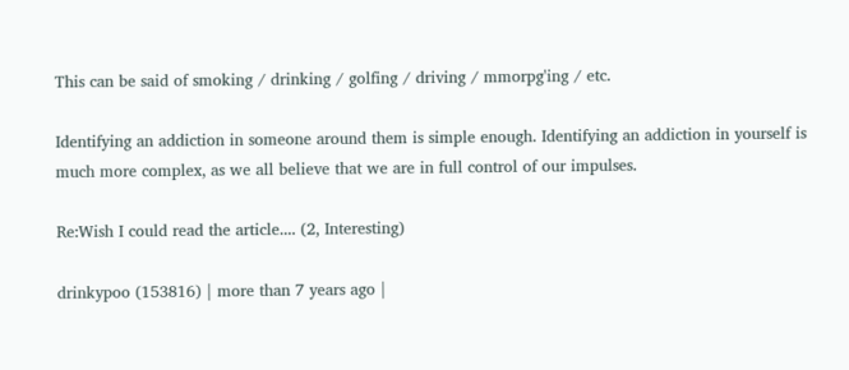This can be said of smoking / drinking / golfing / driving / mmorpg'ing / etc.

Identifying an addiction in someone around them is simple enough. Identifying an addiction in yourself is much more complex, as we all believe that we are in full control of our impulses.

Re:Wish I could read the article.... (2, Interesting)

drinkypoo (153816) | more than 7 years ago |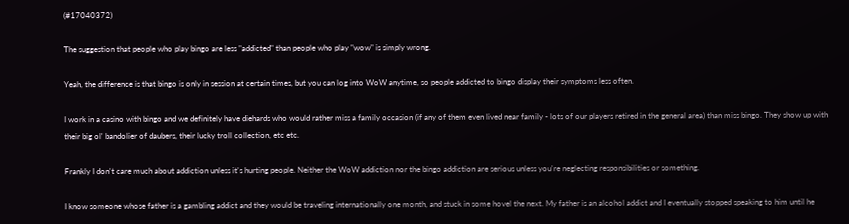(#17040372)

The suggestion that people who play bingo are less "addicted" than people who play "wow" is simply wrong.

Yeah, the difference is that bingo is only in session at certain times, but you can log into WoW anytime, so people addicted to bingo display their symptoms less often.

I work in a casino with bingo and we definitely have diehards who would rather miss a family occasion (if any of them even lived near family - lots of our players retired in the general area) than miss bingo. They show up with their big ol' bandolier of daubers, their lucky troll collection, etc etc.

Frankly I don't care much about addiction unless it's hurting people. Neither the WoW addiction nor the bingo addiction are serious unless you're neglecting responsibilities or something.

I know someone whose father is a gambling addict and they would be traveling internationally one month, and stuck in some hovel the next. My father is an alcohol addict and I eventually stopped speaking to him until he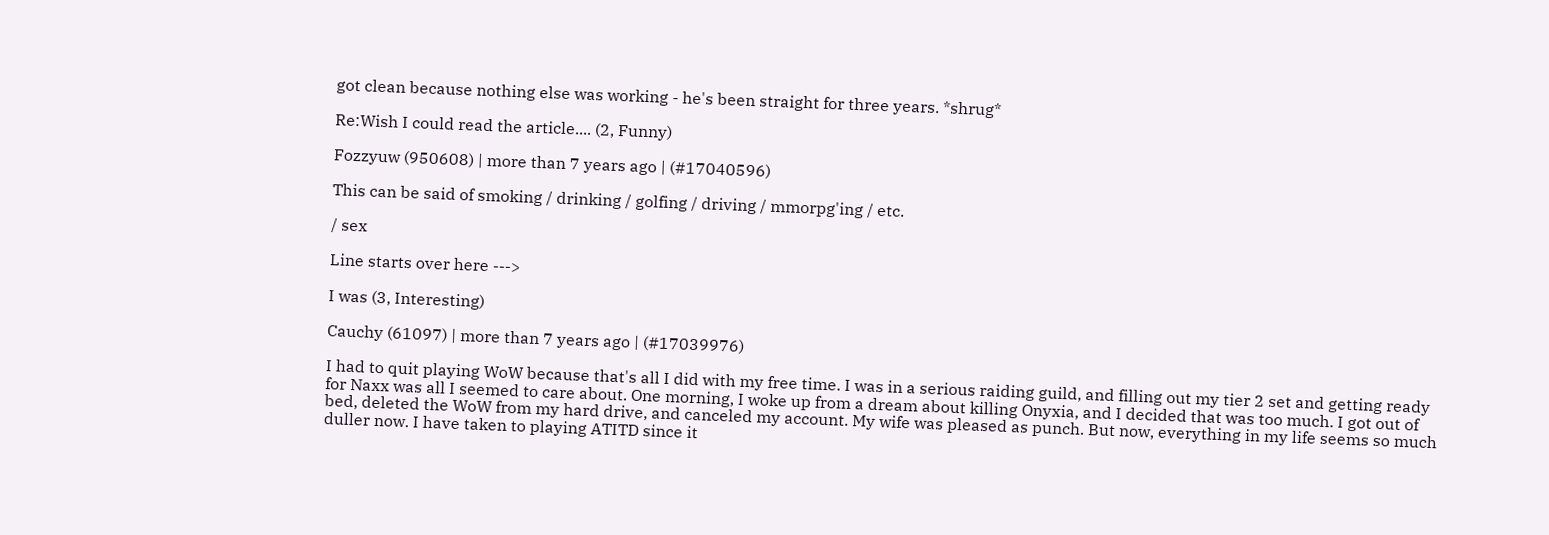got clean because nothing else was working - he's been straight for three years. *shrug*

Re:Wish I could read the article.... (2, Funny)

Fozzyuw (950608) | more than 7 years ago | (#17040596)

This can be said of smoking / drinking / golfing / driving / mmorpg'ing / etc.

/ sex

Line starts over here --->

I was (3, Interesting)

Cauchy (61097) | more than 7 years ago | (#17039976)

I had to quit playing WoW because that's all I did with my free time. I was in a serious raiding guild, and filling out my tier 2 set and getting ready for Naxx was all I seemed to care about. One morning, I woke up from a dream about killing Onyxia, and I decided that was too much. I got out of bed, deleted the WoW from my hard drive, and canceled my account. My wife was pleased as punch. But now, everything in my life seems so much duller now. I have taken to playing ATITD since it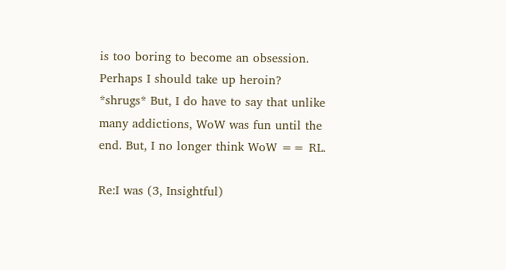is too boring to become an obsession. Perhaps I should take up heroin? *shrugs* But, I do have to say that unlike many addictions, WoW was fun until the end. But, I no longer think WoW == RL.

Re:I was (3, Insightful)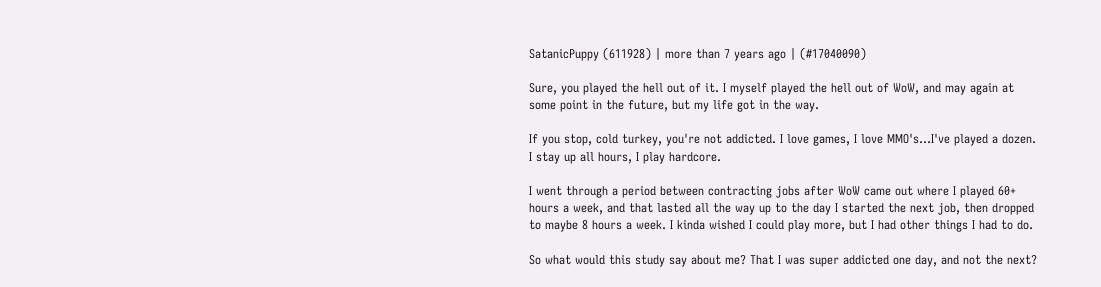SatanicPuppy (611928) | more than 7 years ago | (#17040090)

Sure, you played the hell out of it. I myself played the hell out of WoW, and may again at some point in the future, but my life got in the way.

If you stop, cold turkey, you're not addicted. I love games, I love MMO's...I've played a dozen. I stay up all hours, I play hardcore.

I went through a period between contracting jobs after WoW came out where I played 60+ hours a week, and that lasted all the way up to the day I started the next job, then dropped to maybe 8 hours a week. I kinda wished I could play more, but I had other things I had to do.

So what would this study say about me? That I was super addicted one day, and not the next?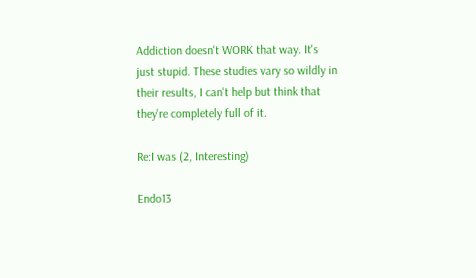Addiction doesn't WORK that way. It's just stupid. These studies vary so wildly in their results, I can't help but think that they're completely full of it.

Re:I was (2, Interesting)

Endo13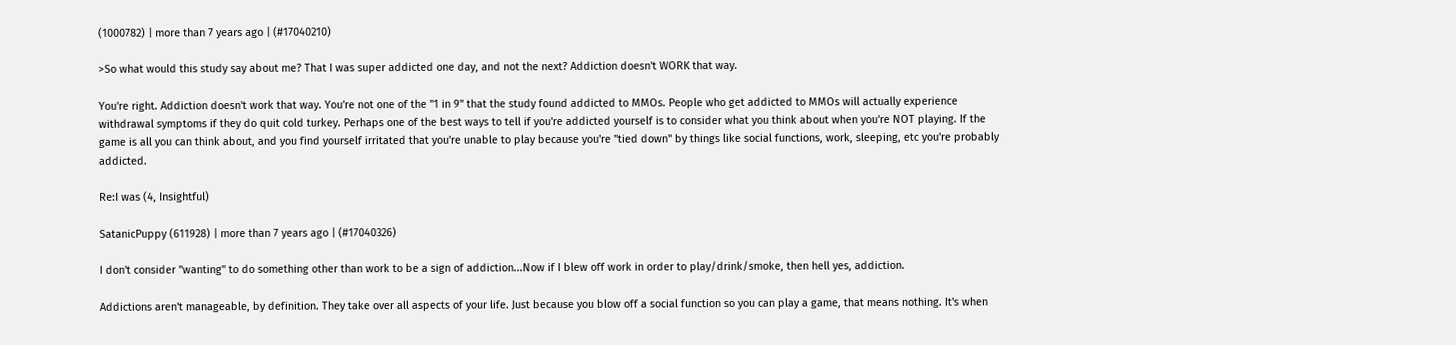(1000782) | more than 7 years ago | (#17040210)

>So what would this study say about me? That I was super addicted one day, and not the next? Addiction doesn't WORK that way.

You're right. Addiction doesn't work that way. You're not one of the "1 in 9" that the study found addicted to MMOs. People who get addicted to MMOs will actually experience withdrawal symptoms if they do quit cold turkey. Perhaps one of the best ways to tell if you're addicted yourself is to consider what you think about when you're NOT playing. If the game is all you can think about, and you find yourself irritated that you're unable to play because you're "tied down" by things like social functions, work, sleeping, etc you're probably addicted.

Re:I was (4, Insightful)

SatanicPuppy (611928) | more than 7 years ago | (#17040326)

I don't consider "wanting" to do something other than work to be a sign of addiction...Now if I blew off work in order to play/drink/smoke, then hell yes, addiction.

Addictions aren't manageable, by definition. They take over all aspects of your life. Just because you blow off a social function so you can play a game, that means nothing. It's when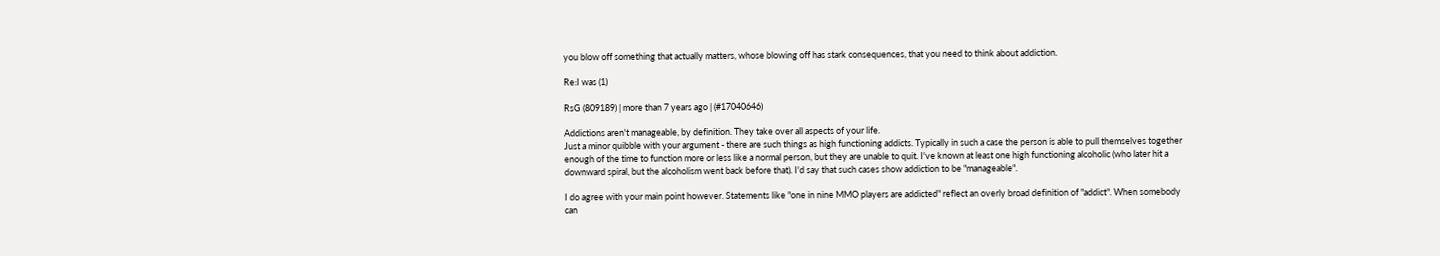you blow off something that actually matters, whose blowing off has stark consequences, that you need to think about addiction.

Re:I was (1)

RsG (809189) | more than 7 years ago | (#17040646)

Addictions aren't manageable, by definition. They take over all aspects of your life.
Just a minor quibble with your argument - there are such things as high functioning addicts. Typically in such a case the person is able to pull themselves together enough of the time to function more or less like a normal person, but they are unable to quit. I've known at least one high functioning alcoholic (who later hit a downward spiral, but the alcoholism went back before that). I'd say that such cases show addiction to be "manageable".

I do agree with your main point however. Statements like "one in nine MMO players are addicted" reflect an overly broad definition of "addict". When somebody can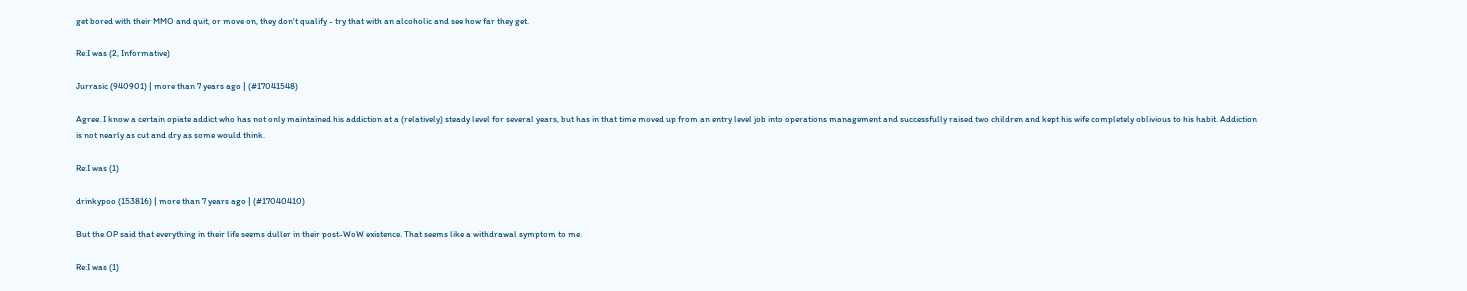get bored with their MMO and quit, or move on, they don't qualify - try that with an alcoholic and see how far they get.

Re:I was (2, Informative)

Jurrasic (940901) | more than 7 years ago | (#17041548)

Agree. I know a certain opiate addict who has not only maintained his addiction at a (relatively) steady level for several years, but has in that time moved up from an entry level job into operations management and successfully raised two children and kept his wife completely oblivious to his habit. Addiction is not nearly as cut and dry as some would think.

Re:I was (1)

drinkypoo (153816) | more than 7 years ago | (#17040410)

But the OP said that everything in their life seems duller in their post-WoW existence. That seems like a withdrawal symptom to me.

Re:I was (1)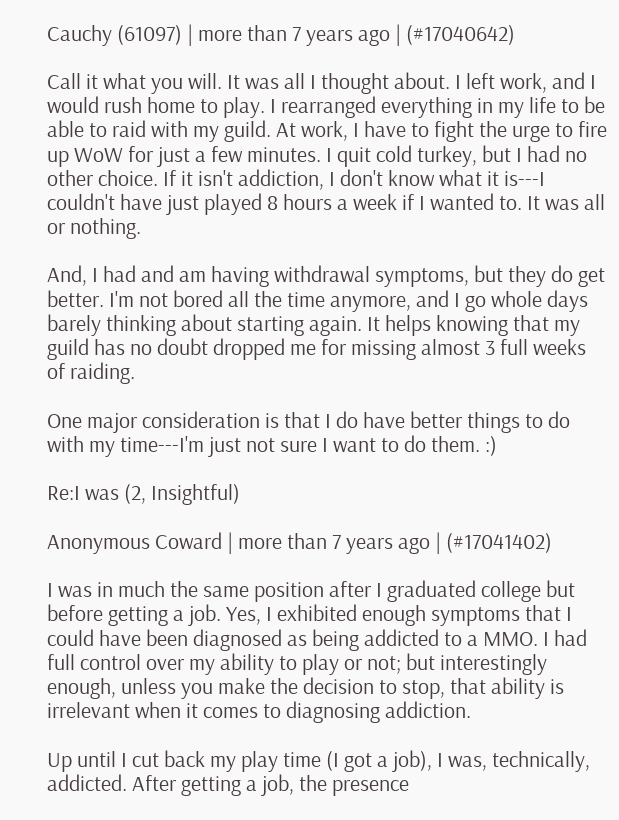Cauchy (61097) | more than 7 years ago | (#17040642)

Call it what you will. It was all I thought about. I left work, and I would rush home to play. I rearranged everything in my life to be able to raid with my guild. At work, I have to fight the urge to fire up WoW for just a few minutes. I quit cold turkey, but I had no other choice. If it isn't addiction, I don't know what it is---I couldn't have just played 8 hours a week if I wanted to. It was all or nothing.

And, I had and am having withdrawal symptoms, but they do get better. I'm not bored all the time anymore, and I go whole days barely thinking about starting again. It helps knowing that my guild has no doubt dropped me for missing almost 3 full weeks of raiding.

One major consideration is that I do have better things to do with my time---I'm just not sure I want to do them. :)

Re:I was (2, Insightful)

Anonymous Coward | more than 7 years ago | (#17041402)

I was in much the same position after I graduated college but before getting a job. Yes, I exhibited enough symptoms that I could have been diagnosed as being addicted to a MMO. I had full control over my ability to play or not; but interestingly enough, unless you make the decision to stop, that ability is irrelevant when it comes to diagnosing addiction.

Up until I cut back my play time (I got a job), I was, technically, addicted. After getting a job, the presence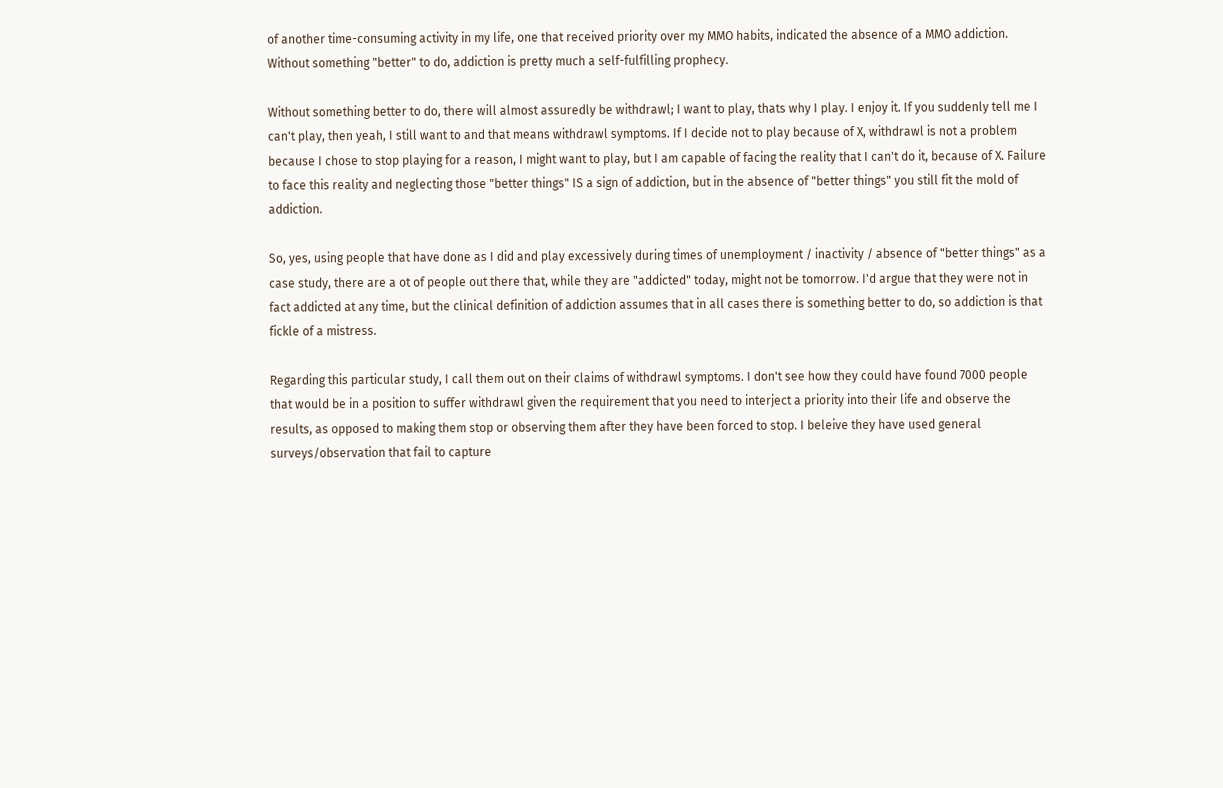of another time-consuming activity in my life, one that received priority over my MMO habits, indicated the absence of a MMO addiction. Without something "better" to do, addiction is pretty much a self-fulfilling prophecy.

Without something better to do, there will almost assuredly be withdrawl; I want to play, thats why I play. I enjoy it. If you suddenly tell me I can't play, then yeah, I still want to and that means withdrawl symptoms. If I decide not to play because of X, withdrawl is not a problem because I chose to stop playing for a reason, I might want to play, but I am capable of facing the reality that I can't do it, because of X. Failure to face this reality and neglecting those "better things" IS a sign of addiction, but in the absence of "better things" you still fit the mold of addiction.

So, yes, using people that have done as I did and play excessively during times of unemployment / inactivity / absence of "better things" as a case study, there are a ot of people out there that, while they are "addicted" today, might not be tomorrow. I'd argue that they were not in fact addicted at any time, but the clinical definition of addiction assumes that in all cases there is something better to do, so addiction is that fickle of a mistress.

Regarding this particular study, I call them out on their claims of withdrawl symptoms. I don't see how they could have found 7000 people that would be in a position to suffer withdrawl given the requirement that you need to interject a priority into their life and observe the results, as opposed to making them stop or observing them after they have been forced to stop. I beleive they have used general surveys/observation that fail to capture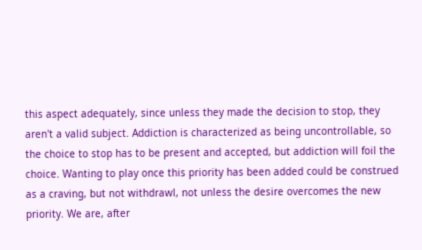this aspect adequately, since unless they made the decision to stop, they aren't a valid subject. Addiction is characterized as being uncontrollable, so the choice to stop has to be present and accepted, but addiction will foil the choice. Wanting to play once this priority has been added could be construed as a craving, but not withdrawl, not unless the desire overcomes the new priority. We are, after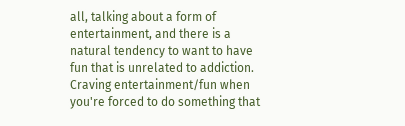all, talking about a form of entertainment, and there is a natural tendency to want to have fun that is unrelated to addiction. Craving entertainment/fun when you're forced to do something that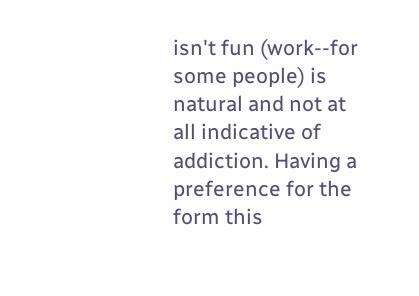isn't fun (work--for some people) is natural and not at all indicative of addiction. Having a preference for the form this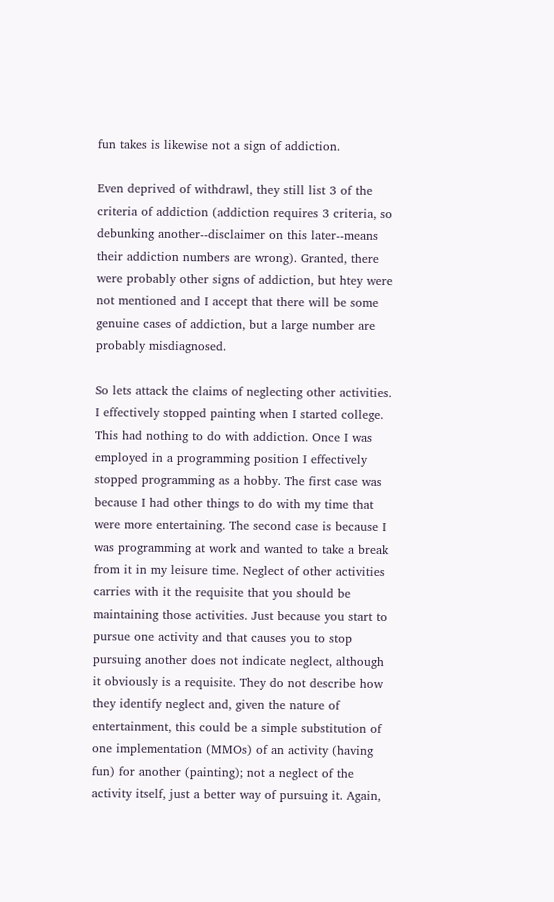fun takes is likewise not a sign of addiction.

Even deprived of withdrawl, they still list 3 of the criteria of addiction (addiction requires 3 criteria, so debunking another--disclaimer on this later--means their addiction numbers are wrong). Granted, there were probably other signs of addiction, but htey were not mentioned and I accept that there will be some genuine cases of addiction, but a large number are probably misdiagnosed.

So lets attack the claims of neglecting other activities. I effectively stopped painting when I started college. This had nothing to do with addiction. Once I was employed in a programming position I effectively stopped programming as a hobby. The first case was because I had other things to do with my time that were more entertaining. The second case is because I was programming at work and wanted to take a break from it in my leisure time. Neglect of other activities carries with it the requisite that you should be maintaining those activities. Just because you start to pursue one activity and that causes you to stop pursuing another does not indicate neglect, although it obviously is a requisite. They do not describe how they identify neglect and, given the nature of entertainment, this could be a simple substitution of one implementation (MMOs) of an activity (having fun) for another (painting); not a neglect of the activity itself, just a better way of pursuing it. Again,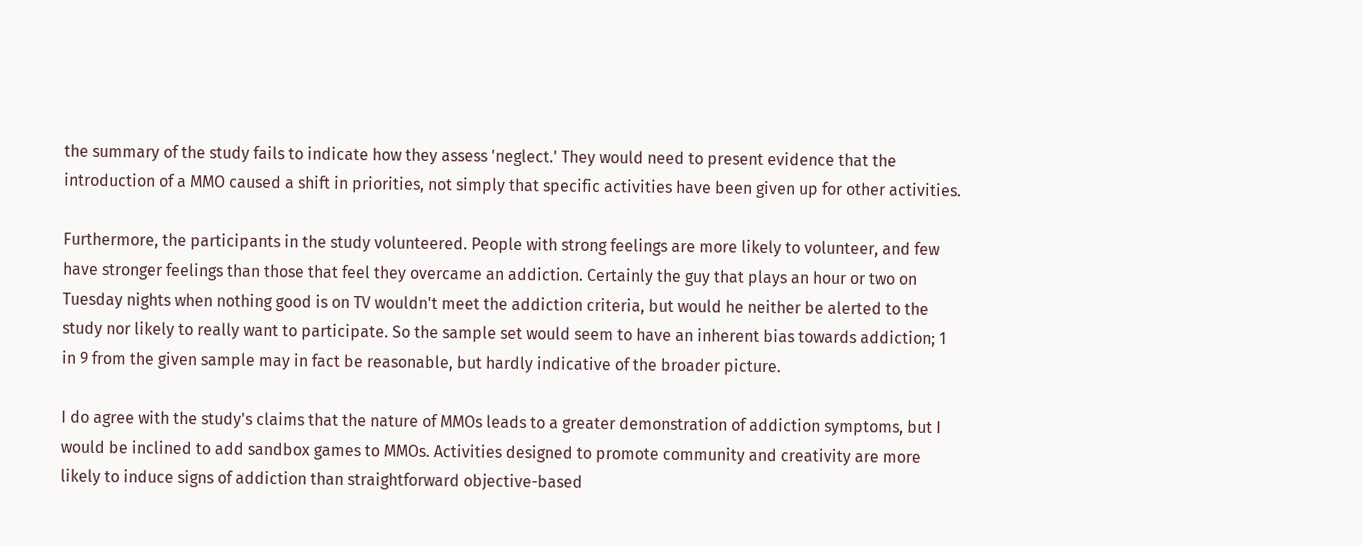the summary of the study fails to indicate how they assess 'neglect.' They would need to present evidence that the introduction of a MMO caused a shift in priorities, not simply that specific activities have been given up for other activities.

Furthermore, the participants in the study volunteered. People with strong feelings are more likely to volunteer, and few have stronger feelings than those that feel they overcame an addiction. Certainly the guy that plays an hour or two on Tuesday nights when nothing good is on TV wouldn't meet the addiction criteria, but would he neither be alerted to the study nor likely to really want to participate. So the sample set would seem to have an inherent bias towards addiction; 1 in 9 from the given sample may in fact be reasonable, but hardly indicative of the broader picture.

I do agree with the study's claims that the nature of MMOs leads to a greater demonstration of addiction symptoms, but I would be inclined to add sandbox games to MMOs. Activities designed to promote community and creativity are more likely to induce signs of addiction than straightforward objective-based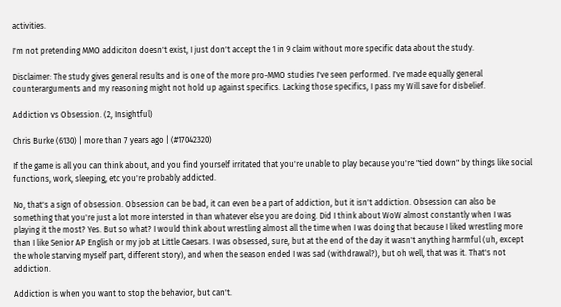activities.

I'm not pretending MMO addiciton doesn't exist, I just don't accept the 1 in 9 claim without more specific data about the study.

Disclaimer: The study gives general results and is one of the more pro-MMO studies I've seen performed. I've made equally general counterarguments and my reasoning might not hold up against specifics. Lacking those specifics, I pass my Will save for disbelief.

Addiction vs Obsession. (2, Insightful)

Chris Burke (6130) | more than 7 years ago | (#17042320)

If the game is all you can think about, and you find yourself irritated that you're unable to play because you're "tied down" by things like social functions, work, sleeping, etc you're probably addicted.

No, that's a sign of obsession. Obsession can be bad, it can even be a part of addiction, but it isn't addiction. Obsession can also be something that you're just a lot more intersted in than whatever else you are doing. Did I think about WoW almost constantly when I was playing it the most? Yes. But so what? I would think about wrestling almost all the time when I was doing that because I liked wrestling more than I like Senior AP English or my job at Little Caesars. I was obsessed, sure, but at the end of the day it wasn't anything harmful (uh, except the whole starving myself part, different story), and when the season ended I was sad (withdrawal?), but oh well, that was it. That's not addiction.

Addiction is when you want to stop the behavior, but can't.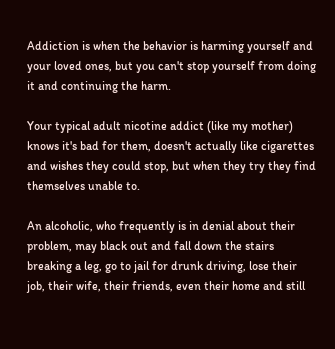Addiction is when the behavior is harming yourself and your loved ones, but you can't stop yourself from doing it and continuing the harm.

Your typical adult nicotine addict (like my mother) knows it's bad for them, doesn't actually like cigarettes and wishes they could stop, but when they try they find themselves unable to.

An alcoholic, who frequently is in denial about their problem, may black out and fall down the stairs breaking a leg, go to jail for drunk driving, lose their job, their wife, their friends, even their home and still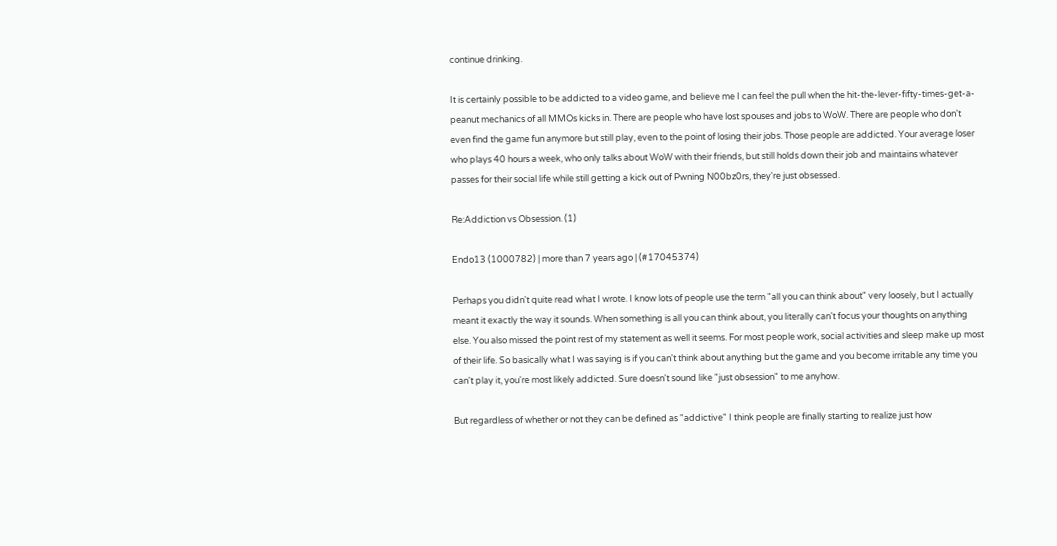continue drinking.

It is certainly possible to be addicted to a video game, and believe me I can feel the pull when the hit-the-lever-fifty-times-get-a-peanut mechanics of all MMOs kicks in. There are people who have lost spouses and jobs to WoW. There are people who don't even find the game fun anymore but still play, even to the point of losing their jobs. Those people are addicted. Your average loser who plays 40 hours a week, who only talks about WoW with their friends, but still holds down their job and maintains whatever passes for their social life while still getting a kick out of Pwning N00bz0rs, they're just obsessed.

Re:Addiction vs Obsession. (1)

Endo13 (1000782) | more than 7 years ago | (#17045374)

Perhaps you didn't quite read what I wrote. I know lots of people use the term "all you can think about" very loosely, but I actually meant it exactly the way it sounds. When something is all you can think about, you literally can't focus your thoughts on anything else. You also missed the point rest of my statement as well it seems. For most people work, social activities and sleep make up most of their life. So basically what I was saying is if you can't think about anything but the game and you become irritable any time you can't play it, you're most likely addicted. Sure doesn't sound like "just obsession" to me anyhow.

But regardless of whether or not they can be defined as "addictive" I think people are finally starting to realize just how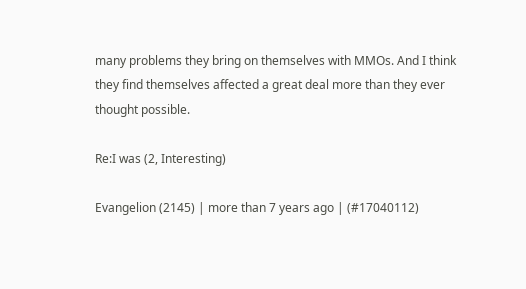many problems they bring on themselves with MMOs. And I think they find themselves affected a great deal more than they ever thought possible.

Re:I was (2, Interesting)

Evangelion (2145) | more than 7 years ago | (#17040112)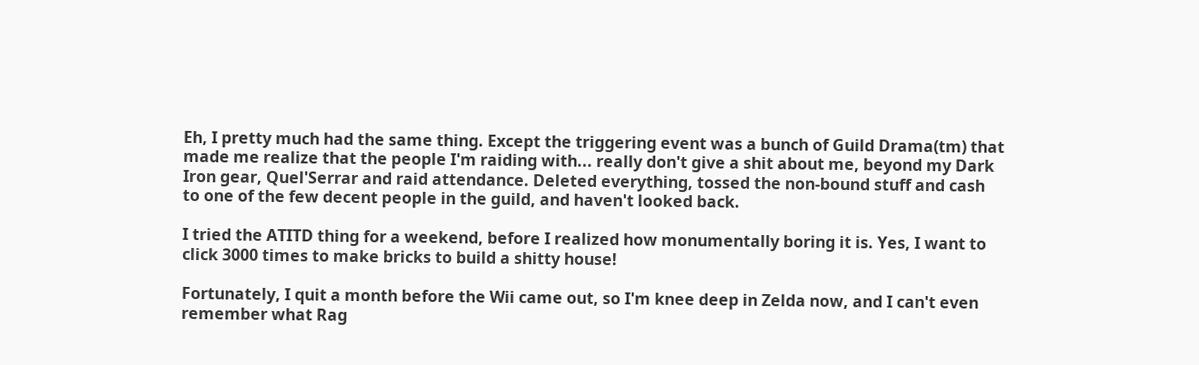Eh, I pretty much had the same thing. Except the triggering event was a bunch of Guild Drama(tm) that made me realize that the people I'm raiding with... really don't give a shit about me, beyond my Dark Iron gear, Quel'Serrar and raid attendance. Deleted everything, tossed the non-bound stuff and cash to one of the few decent people in the guild, and haven't looked back.

I tried the ATITD thing for a weekend, before I realized how monumentally boring it is. Yes, I want to click 3000 times to make bricks to build a shitty house!

Fortunately, I quit a month before the Wii came out, so I'm knee deep in Zelda now, and I can't even remember what Rag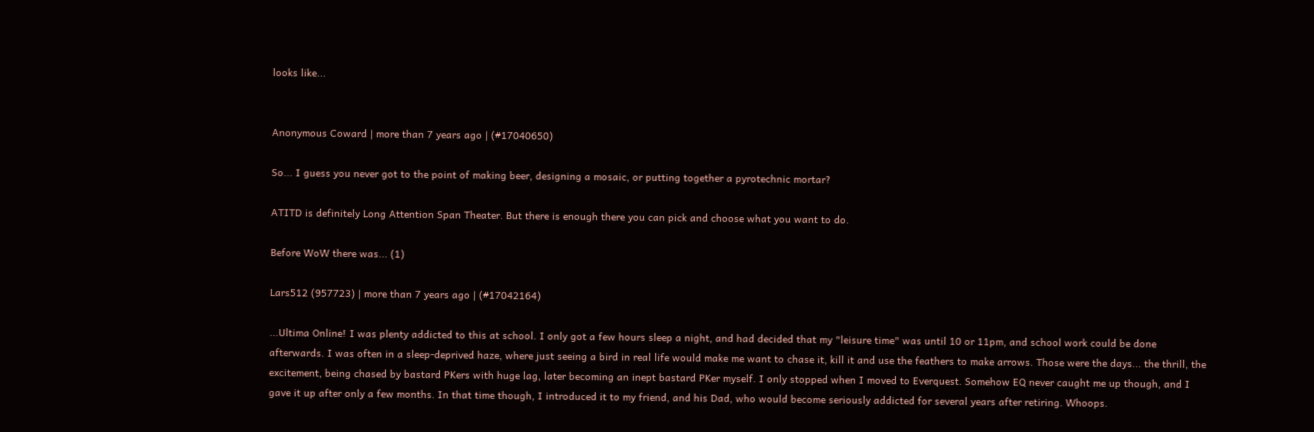looks like...


Anonymous Coward | more than 7 years ago | (#17040650)

So... I guess you never got to the point of making beer, designing a mosaic, or putting together a pyrotechnic mortar?

ATITD is definitely Long Attention Span Theater. But there is enough there you can pick and choose what you want to do.

Before WoW there was... (1)

Lars512 (957723) | more than 7 years ago | (#17042164)

...Ultima Online! I was plenty addicted to this at school. I only got a few hours sleep a night, and had decided that my "leisure time" was until 10 or 11pm, and school work could be done afterwards. I was often in a sleep-deprived haze, where just seeing a bird in real life would make me want to chase it, kill it and use the feathers to make arrows. Those were the days... the thrill, the excitement, being chased by bastard PKers with huge lag, later becoming an inept bastard PKer myself. I only stopped when I moved to Everquest. Somehow EQ never caught me up though, and I gave it up after only a few months. In that time though, I introduced it to my friend, and his Dad, who would become seriously addicted for several years after retiring. Whoops.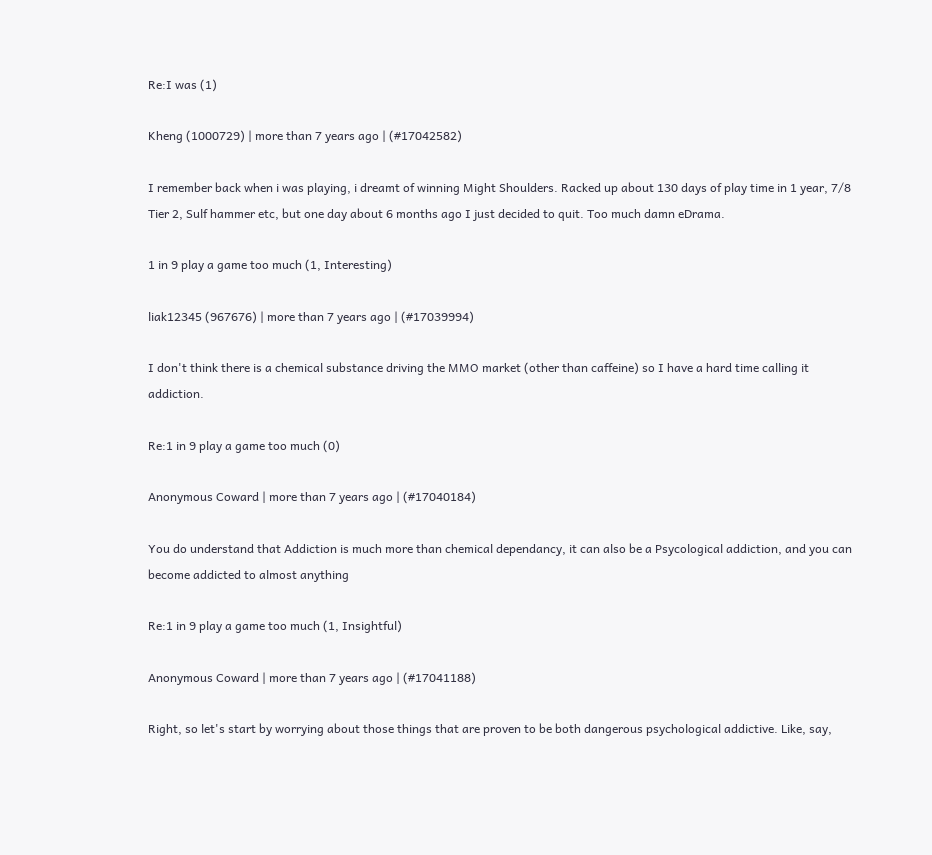Re:I was (1)

Kheng (1000729) | more than 7 years ago | (#17042582)

I remember back when i was playing, i dreamt of winning Might Shoulders. Racked up about 130 days of play time in 1 year, 7/8 Tier 2, Sulf hammer etc, but one day about 6 months ago I just decided to quit. Too much damn eDrama.

1 in 9 play a game too much (1, Interesting)

liak12345 (967676) | more than 7 years ago | (#17039994)

I don't think there is a chemical substance driving the MMO market (other than caffeine) so I have a hard time calling it addiction.

Re:1 in 9 play a game too much (0)

Anonymous Coward | more than 7 years ago | (#17040184)

You do understand that Addiction is much more than chemical dependancy, it can also be a Psycological addiction, and you can become addicted to almost anything

Re:1 in 9 play a game too much (1, Insightful)

Anonymous Coward | more than 7 years ago | (#17041188)

Right, so let's start by worrying about those things that are proven to be both dangerous psychological addictive. Like, say,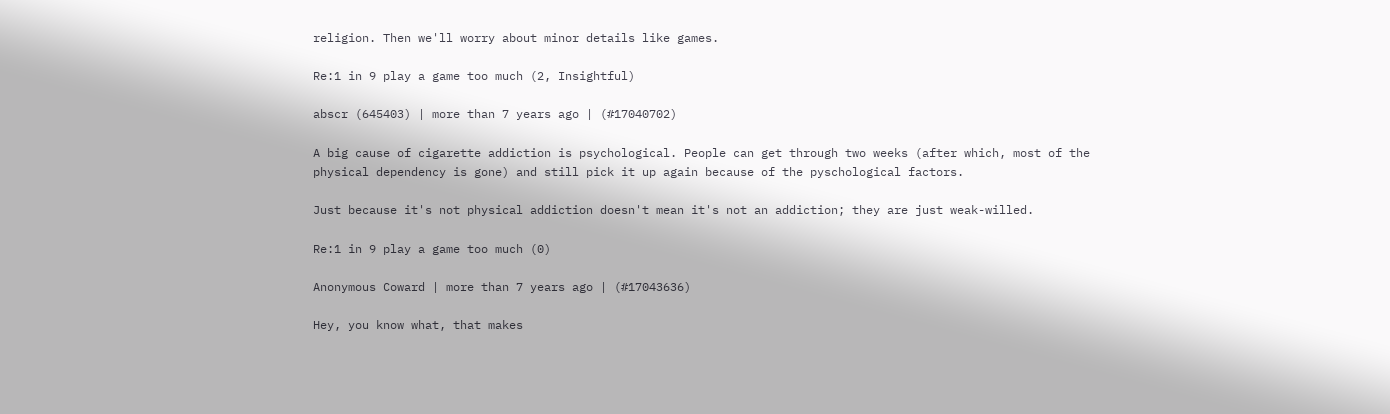religion. Then we'll worry about minor details like games.

Re:1 in 9 play a game too much (2, Insightful)

abscr (645403) | more than 7 years ago | (#17040702)

A big cause of cigarette addiction is psychological. People can get through two weeks (after which, most of the physical dependency is gone) and still pick it up again because of the pyschological factors.

Just because it's not physical addiction doesn't mean it's not an addiction; they are just weak-willed.

Re:1 in 9 play a game too much (0)

Anonymous Coward | more than 7 years ago | (#17043636)

Hey, you know what, that makes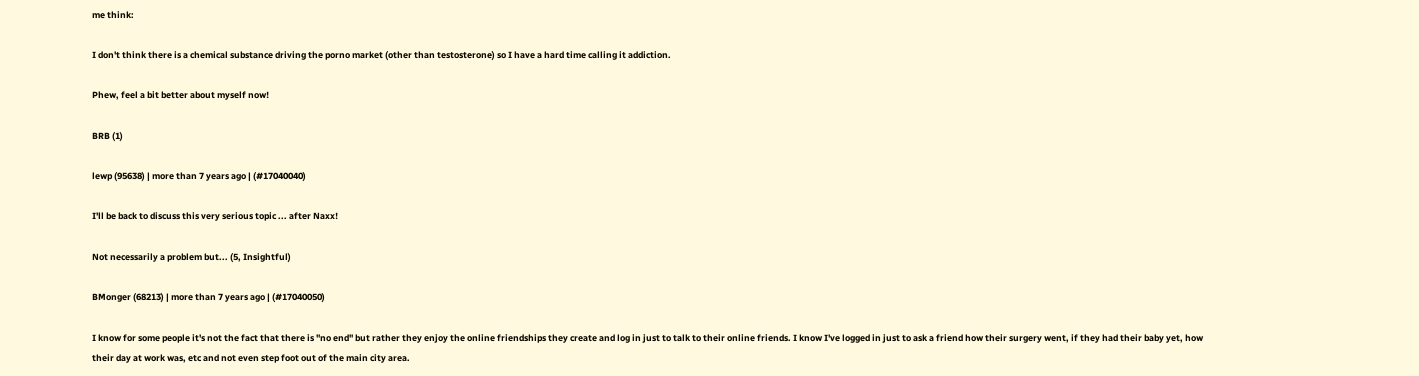me think:

I don't think there is a chemical substance driving the porno market (other than testosterone) so I have a hard time calling it addiction.

Phew, feel a bit better about myself now!

BRB (1)

lewp (95638) | more than 7 years ago | (#17040040)

I'll be back to discuss this very serious topic ... after Naxx!

Not necessarily a problem but... (5, Insightful)

BMonger (68213) | more than 7 years ago | (#17040050)

I know for some people it's not the fact that there is "no end" but rather they enjoy the online friendships they create and log in just to talk to their online friends. I know I've logged in just to ask a friend how their surgery went, if they had their baby yet, how their day at work was, etc and not even step foot out of the main city area.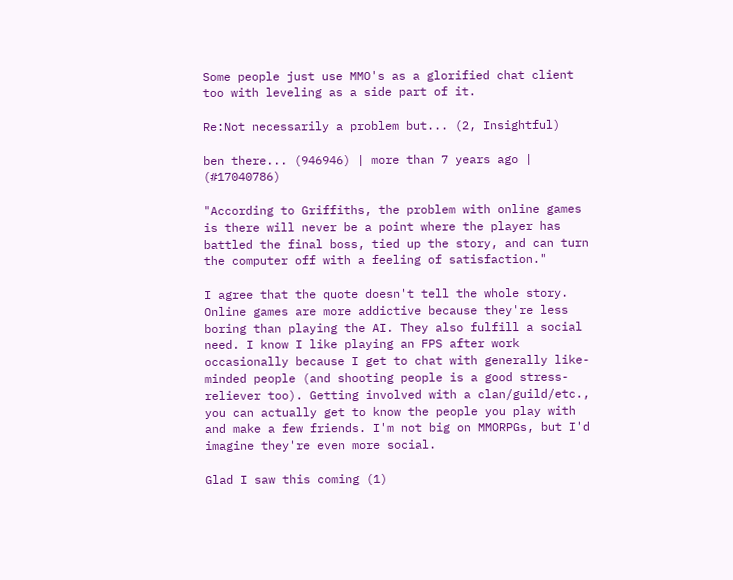Some people just use MMO's as a glorified chat client too with leveling as a side part of it.

Re:Not necessarily a problem but... (2, Insightful)

ben there... (946946) | more than 7 years ago | (#17040786)

"According to Griffiths, the problem with online games is there will never be a point where the player has battled the final boss, tied up the story, and can turn the computer off with a feeling of satisfaction."

I agree that the quote doesn't tell the whole story. Online games are more addictive because they're less boring than playing the AI. They also fulfill a social need. I know I like playing an FPS after work occasionally because I get to chat with generally like-minded people (and shooting people is a good stress-reliever too). Getting involved with a clan/guild/etc., you can actually get to know the people you play with and make a few friends. I'm not big on MMORPGs, but I'd imagine they're even more social.

Glad I saw this coming (1)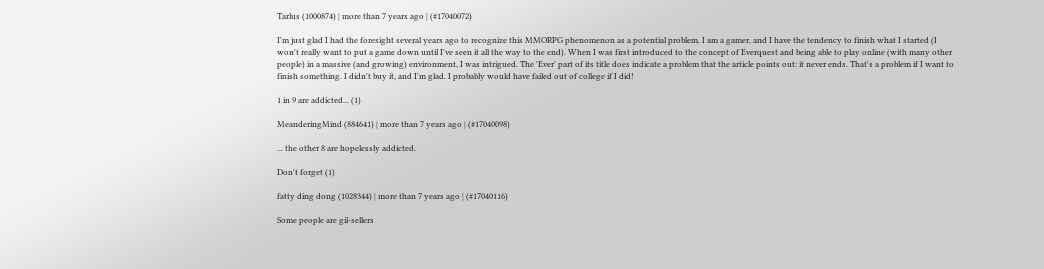Tarlus (1000874) | more than 7 years ago | (#17040072)

I'm just glad I had the foresight several years ago to recognize this MMORPG phenomenon as a potential problem. I am a gamer, and I have the tendency to finish what I started (I won't really want to put a game down until I've seen it all the way to the end). When I was first introduced to the concept of Everquest and being able to play online (with many other people) in a massive (and growing) environment, I was intrigued. The 'Ever' part of its title does indicate a problem that the article points out: it never ends. That's a problem if I want to finish something. I didn't buy it, and I'm glad. I probably would have failed out of college if I did!

1 in 9 are addicted... (1)

MeanderingMind (884641) | more than 7 years ago | (#17040098)

... the other 8 are hopelessly addicted.

Don't forget (1)

fatty ding dong (1028344) | more than 7 years ago | (#17040116)

Some people are gil-sellers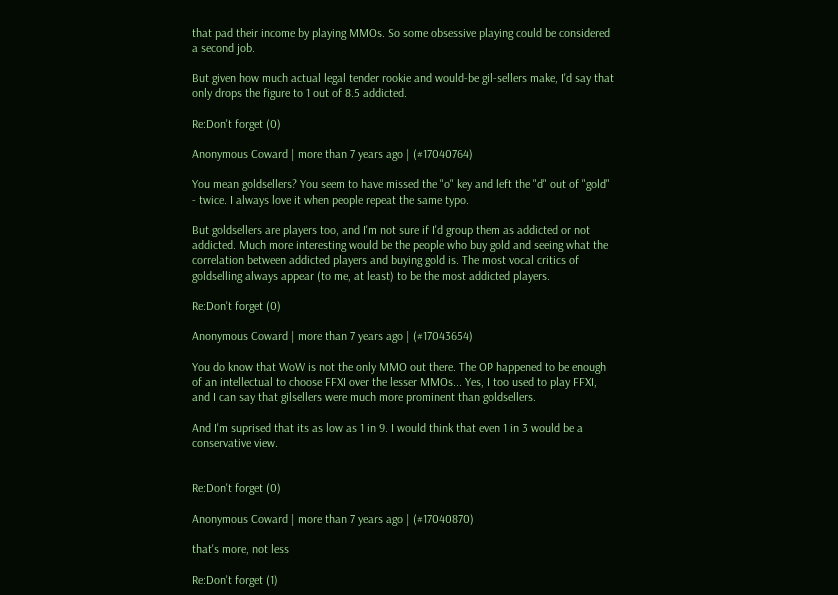that pad their income by playing MMOs. So some obsessive playing could be considered a second job.

But given how much actual legal tender rookie and would-be gil-sellers make, I'd say that only drops the figure to 1 out of 8.5 addicted.

Re:Don't forget (0)

Anonymous Coward | more than 7 years ago | (#17040764)

You mean goldsellers? You seem to have missed the "o" key and left the "d" out of "gold" - twice. I always love it when people repeat the same typo.

But goldsellers are players too, and I'm not sure if I'd group them as addicted or not addicted. Much more interesting would be the people who buy gold and seeing what the correlation between addicted players and buying gold is. The most vocal critics of goldselling always appear (to me, at least) to be the most addicted players.

Re:Don't forget (0)

Anonymous Coward | more than 7 years ago | (#17043654)

You do know that WoW is not the only MMO out there. The OP happened to be enough of an intellectual to choose FFXI over the lesser MMOs... Yes, I too used to play FFXI, and I can say that gilsellers were much more prominent than goldsellers.

And I'm suprised that its as low as 1 in 9. I would think that even 1 in 3 would be a conservative view.


Re:Don't forget (0)

Anonymous Coward | more than 7 years ago | (#17040870)

that's more, not less

Re:Don't forget (1)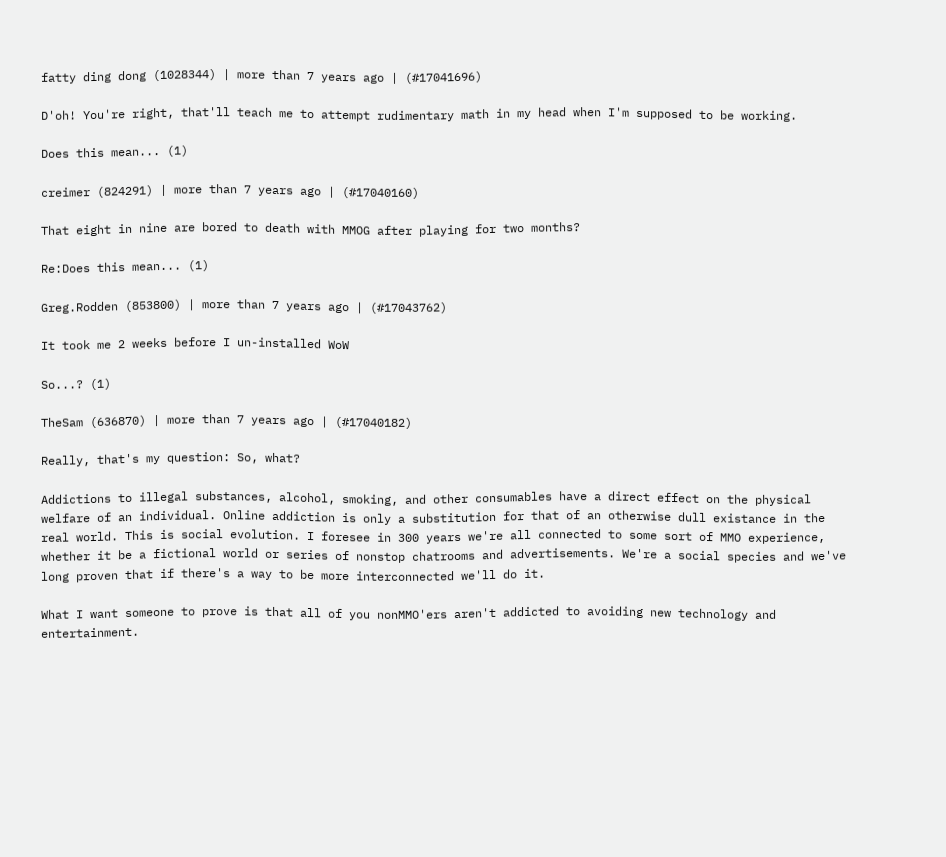fatty ding dong (1028344) | more than 7 years ago | (#17041696)

D'oh! You're right, that'll teach me to attempt rudimentary math in my head when I'm supposed to be working.

Does this mean... (1)

creimer (824291) | more than 7 years ago | (#17040160)

That eight in nine are bored to death with MMOG after playing for two months?

Re:Does this mean... (1)

Greg.Rodden (853800) | more than 7 years ago | (#17043762)

It took me 2 weeks before I un-installed WoW

So...? (1)

TheSam (636870) | more than 7 years ago | (#17040182)

Really, that's my question: So, what?

Addictions to illegal substances, alcohol, smoking, and other consumables have a direct effect on the physical welfare of an individual. Online addiction is only a substitution for that of an otherwise dull existance in the real world. This is social evolution. I foresee in 300 years we're all connected to some sort of MMO experience, whether it be a fictional world or series of nonstop chatrooms and advertisements. We're a social species and we've long proven that if there's a way to be more interconnected we'll do it.

What I want someone to prove is that all of you nonMMO'ers aren't addicted to avoiding new technology and entertainment.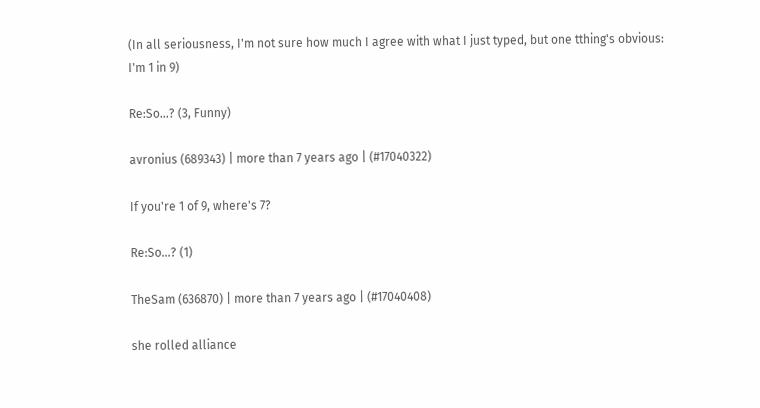(In all seriousness, I'm not sure how much I agree with what I just typed, but one tthing's obvious: I'm 1 in 9)

Re:So...? (3, Funny)

avronius (689343) | more than 7 years ago | (#17040322)

If you're 1 of 9, where's 7?

Re:So...? (1)

TheSam (636870) | more than 7 years ago | (#17040408)

she rolled alliance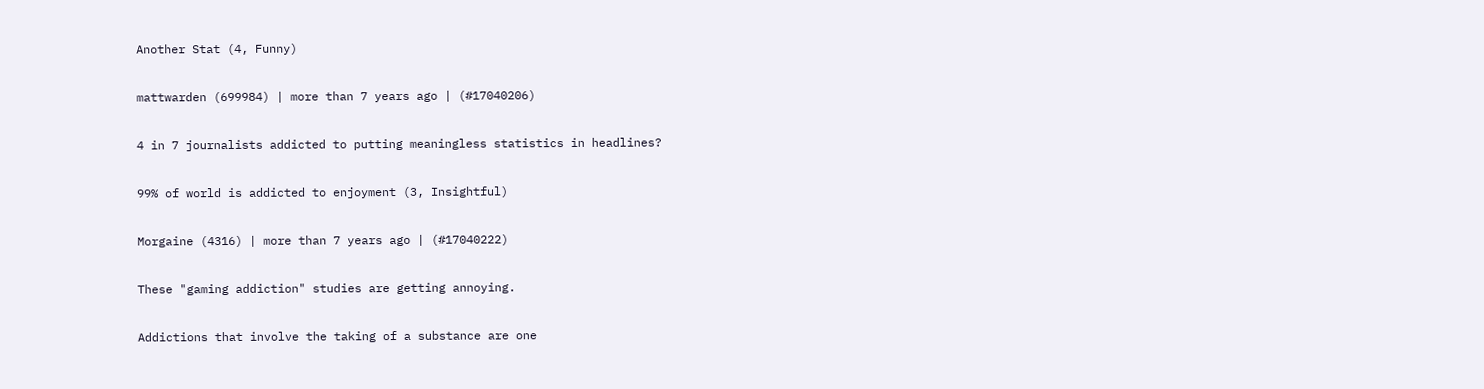Another Stat (4, Funny)

mattwarden (699984) | more than 7 years ago | (#17040206)

4 in 7 journalists addicted to putting meaningless statistics in headlines?

99% of world is addicted to enjoyment (3, Insightful)

Morgaine (4316) | more than 7 years ago | (#17040222)

These "gaming addiction" studies are getting annoying.

Addictions that involve the taking of a substance are one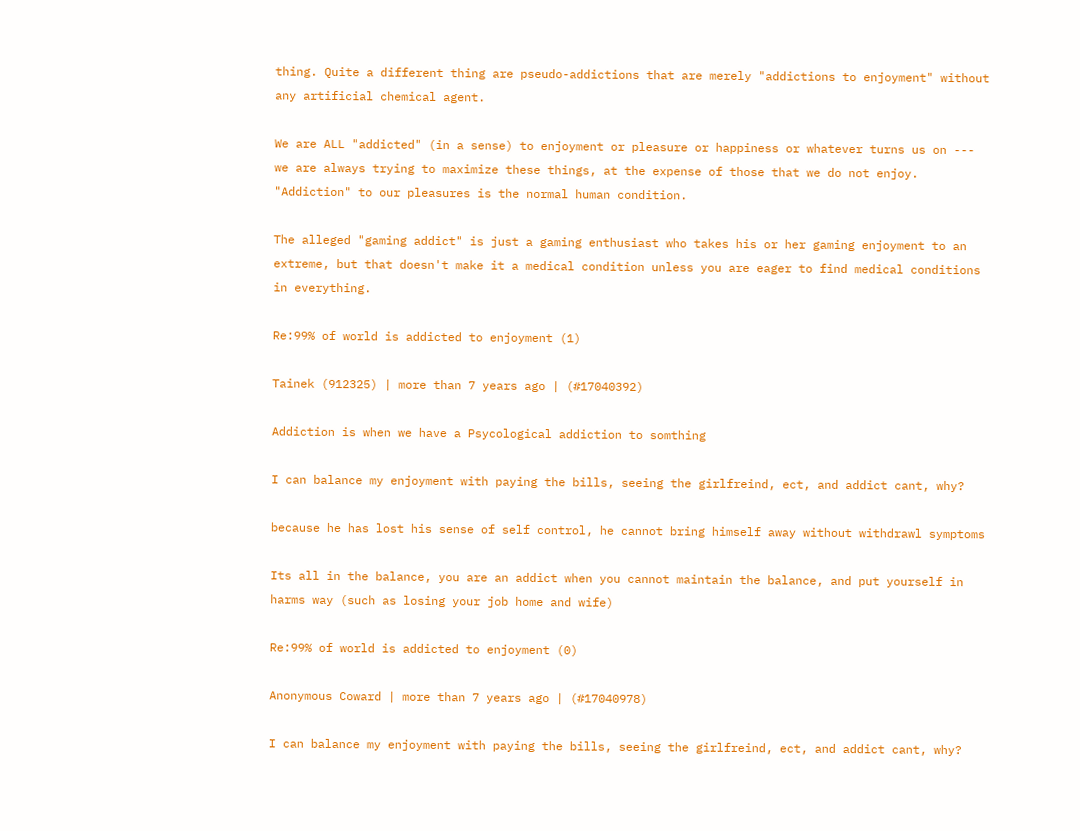thing. Quite a different thing are pseudo-addictions that are merely "addictions to enjoyment" without any artificial chemical agent.

We are ALL "addicted" (in a sense) to enjoyment or pleasure or happiness or whatever turns us on --- we are always trying to maximize these things, at the expense of those that we do not enjoy. "Addiction" to our pleasures is the normal human condition.

The alleged "gaming addict" is just a gaming enthusiast who takes his or her gaming enjoyment to an extreme, but that doesn't make it a medical condition unless you are eager to find medical conditions in everything.

Re:99% of world is addicted to enjoyment (1)

Tainek (912325) | more than 7 years ago | (#17040392)

Addiction is when we have a Psycological addiction to somthing

I can balance my enjoyment with paying the bills, seeing the girlfreind, ect, and addict cant, why?

because he has lost his sense of self control, he cannot bring himself away without withdrawl symptoms

Its all in the balance, you are an addict when you cannot maintain the balance, and put yourself in harms way (such as losing your job home and wife)

Re:99% of world is addicted to enjoyment (0)

Anonymous Coward | more than 7 years ago | (#17040978)

I can balance my enjoyment with paying the bills, seeing the girlfreind, ect, and addict cant, why?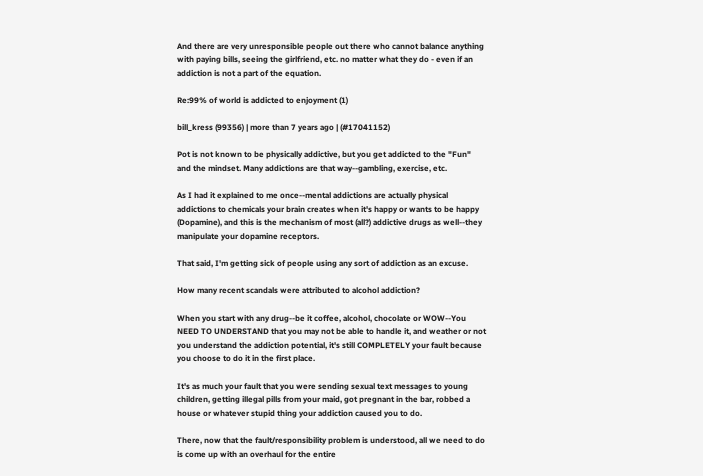And there are very unresponsible people out there who cannot balance anything with paying bills, seeing the girlfriend, etc. no matter what they do - even if an addiction is not a part of the equation.

Re:99% of world is addicted to enjoyment (1)

bill_kress (99356) | more than 7 years ago | (#17041152)

Pot is not known to be physically addictive, but you get addicted to the "Fun" and the mindset. Many addictions are that way--gambling, exercise, etc.

As I had it explained to me once--mental addictions are actually physical addictions to chemicals your brain creates when it's happy or wants to be happy (Dopamine), and this is the mechanism of most (all?) addictive drugs as well--they manipulate your dopamine receptors.

That said, I'm getting sick of people using any sort of addiction as an excuse.

How many recent scandals were attributed to alcohol addiction?

When you start with any drug--be it coffee, alcohol, chocolate or WOW--You NEED TO UNDERSTAND that you may not be able to handle it, and weather or not you understand the addiction potential, it's still COMPLETELY your fault because you choose to do it in the first place.

It's as much your fault that you were sending sexual text messages to young children, getting illegal pills from your maid, got pregnant in the bar, robbed a house or whatever stupid thing your addiction caused you to do.

There, now that the fault/responsibility problem is understood, all we need to do is come up with an overhaul for the entire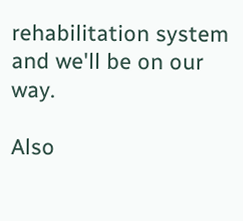rehabilitation system and we'll be on our way.

Also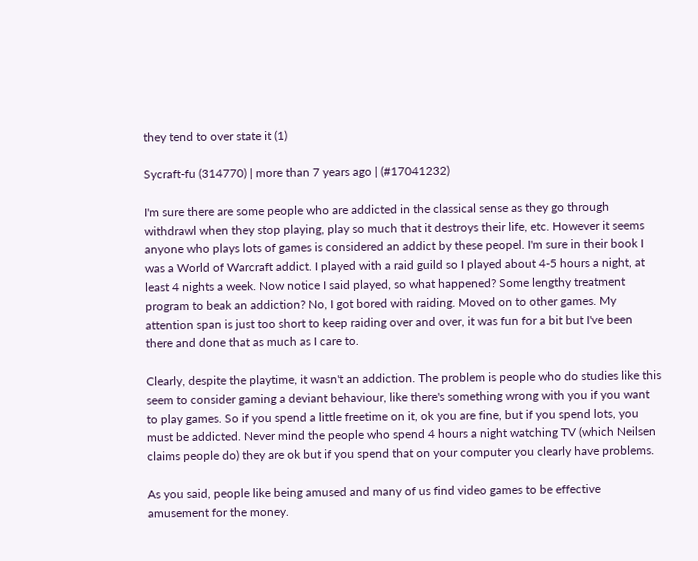they tend to over state it (1)

Sycraft-fu (314770) | more than 7 years ago | (#17041232)

I'm sure there are some people who are addicted in the classical sense as they go through withdrawl when they stop playing, play so much that it destroys their life, etc. However it seems anyone who plays lots of games is considered an addict by these peopel. I'm sure in their book I was a World of Warcraft addict. I played with a raid guild so I played about 4-5 hours a night, at least 4 nights a week. Now notice I said played, so what happened? Some lengthy treatment program to beak an addiction? No, I got bored with raiding. Moved on to other games. My attention span is just too short to keep raiding over and over, it was fun for a bit but I've been there and done that as much as I care to.

Clearly, despite the playtime, it wasn't an addiction. The problem is people who do studies like this seem to consider gaming a deviant behaviour, like there's something wrong with you if you want to play games. So if you spend a little freetime on it, ok you are fine, but if you spend lots, you must be addicted. Never mind the people who spend 4 hours a night watching TV (which Neilsen claims people do) they are ok but if you spend that on your computer you clearly have problems.

As you said, people like being amused and many of us find video games to be effective amusement for the money.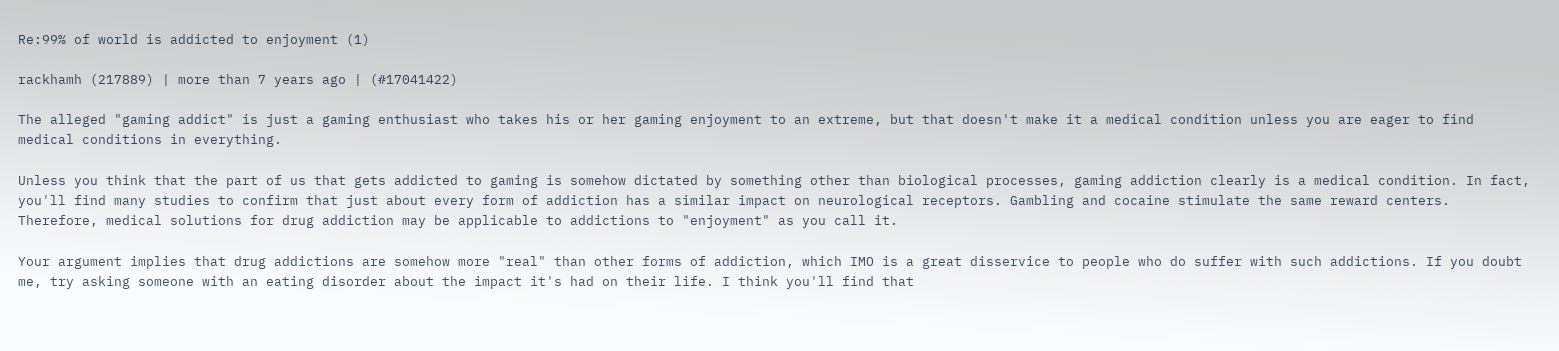Re:99% of world is addicted to enjoyment (1)

rackhamh (217889) | more than 7 years ago | (#17041422)

The alleged "gaming addict" is just a gaming enthusiast who takes his or her gaming enjoyment to an extreme, but that doesn't make it a medical condition unless you are eager to find medical conditions in everything.

Unless you think that the part of us that gets addicted to gaming is somehow dictated by something other than biological processes, gaming addiction clearly is a medical condition. In fact, you'll find many studies to confirm that just about every form of addiction has a similar impact on neurological receptors. Gambling and cocaine stimulate the same reward centers. Therefore, medical solutions for drug addiction may be applicable to addictions to "enjoyment" as you call it.

Your argument implies that drug addictions are somehow more "real" than other forms of addiction, which IMO is a great disservice to people who do suffer with such addictions. If you doubt me, try asking someone with an eating disorder about the impact it's had on their life. I think you'll find that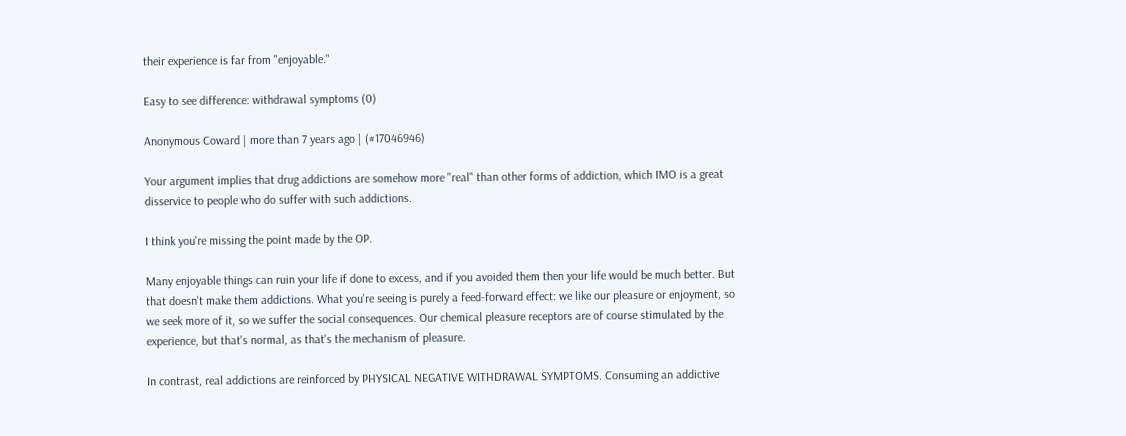their experience is far from "enjoyable."

Easy to see difference: withdrawal symptoms (0)

Anonymous Coward | more than 7 years ago | (#17046946)

Your argument implies that drug addictions are somehow more "real" than other forms of addiction, which IMO is a great disservice to people who do suffer with such addictions.

I think you're missing the point made by the OP.

Many enjoyable things can ruin your life if done to excess, and if you avoided them then your life would be much better. But that doesn't make them addictions. What you're seeing is purely a feed-forward effect: we like our pleasure or enjoyment, so we seek more of it, so we suffer the social consequences. Our chemical pleasure receptors are of course stimulated by the experience, but that's normal, as that's the mechanism of pleasure.

In contrast, real addictions are reinforced by PHYSICAL NEGATIVE WITHDRAWAL SYMPTOMS. Consuming an addictive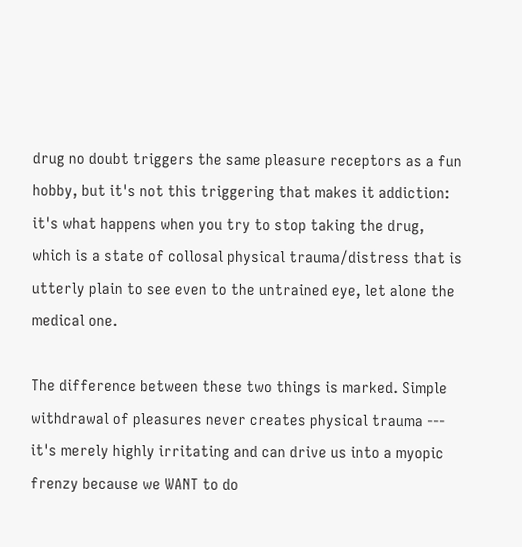drug no doubt triggers the same pleasure receptors as a fun hobby, but it's not this triggering that makes it addiction: it's what happens when you try to stop taking the drug, which is a state of collosal physical trauma/distress that is utterly plain to see even to the untrained eye, let alone the medical one.

The difference between these two things is marked. Simple withdrawal of pleasures never creates physical trauma --- it's merely highly irritating and can drive us into a myopic frenzy because we WANT to do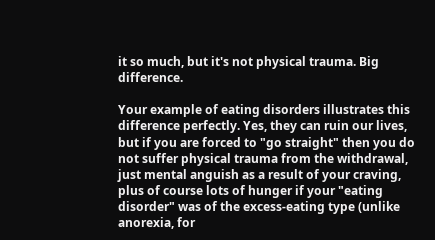it so much, but it's not physical trauma. Big difference.

Your example of eating disorders illustrates this difference perfectly. Yes, they can ruin our lives, but if you are forced to "go straight" then you do not suffer physical trauma from the withdrawal, just mental anguish as a result of your craving, plus of course lots of hunger if your "eating disorder" was of the excess-eating type (unlike anorexia, for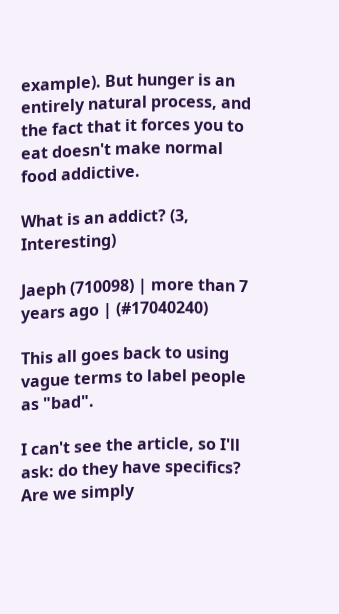example). But hunger is an entirely natural process, and the fact that it forces you to eat doesn't make normal food addictive.

What is an addict? (3, Interesting)

Jaeph (710098) | more than 7 years ago | (#17040240)

This all goes back to using vague terms to label people as "bad".

I can't see the article, so I'll ask: do they have specifics? Are we simply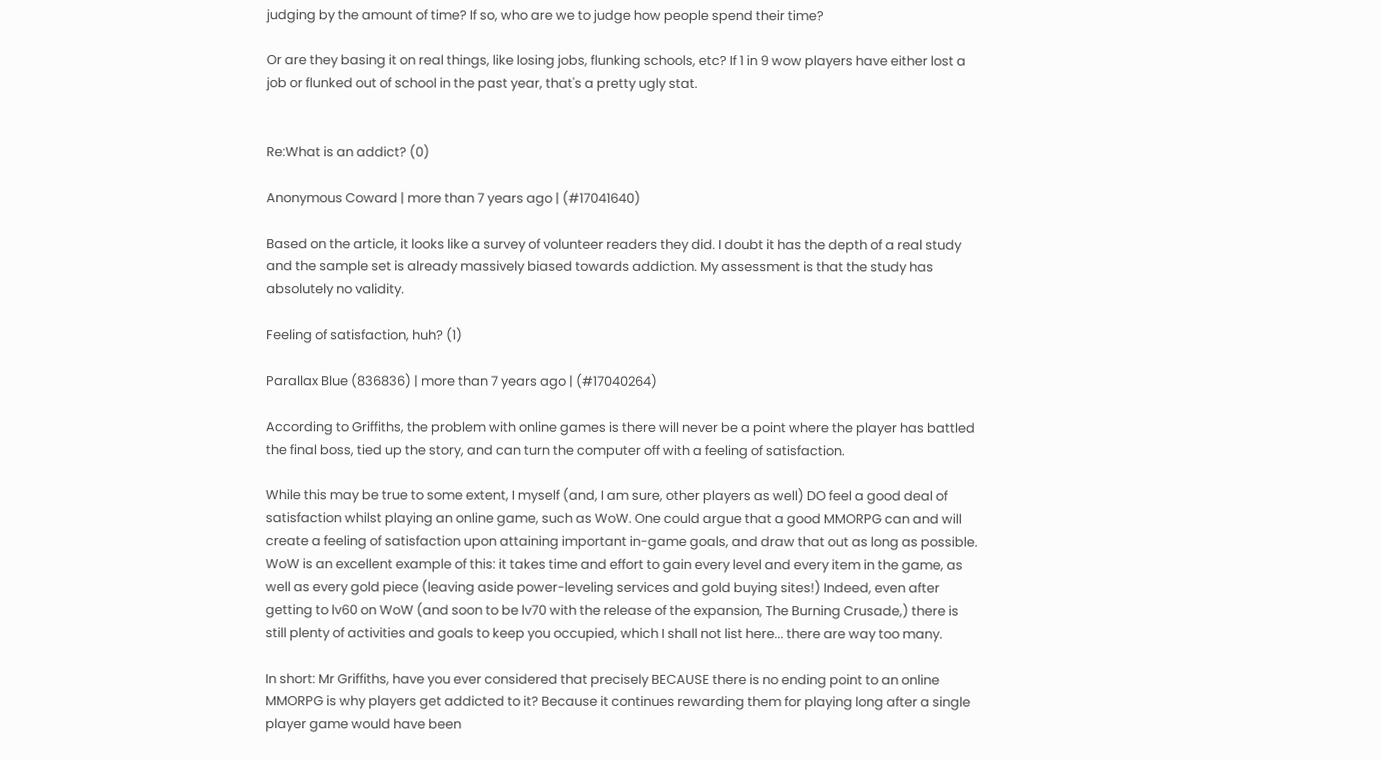judging by the amount of time? If so, who are we to judge how people spend their time?

Or are they basing it on real things, like losing jobs, flunking schools, etc? If 1 in 9 wow players have either lost a job or flunked out of school in the past year, that's a pretty ugly stat.


Re:What is an addict? (0)

Anonymous Coward | more than 7 years ago | (#17041640)

Based on the article, it looks like a survey of volunteer readers they did. I doubt it has the depth of a real study and the sample set is already massively biased towards addiction. My assessment is that the study has absolutely no validity.

Feeling of satisfaction, huh? (1)

Parallax Blue (836836) | more than 7 years ago | (#17040264)

According to Griffiths, the problem with online games is there will never be a point where the player has battled the final boss, tied up the story, and can turn the computer off with a feeling of satisfaction.

While this may be true to some extent, I myself (and, I am sure, other players as well) DO feel a good deal of satisfaction whilst playing an online game, such as WoW. One could argue that a good MMORPG can and will create a feeling of satisfaction upon attaining important in-game goals, and draw that out as long as possible. WoW is an excellent example of this: it takes time and effort to gain every level and every item in the game, as well as every gold piece (leaving aside power-leveling services and gold buying sites!) Indeed, even after getting to lv60 on WoW (and soon to be lv70 with the release of the expansion, The Burning Crusade,) there is still plenty of activities and goals to keep you occupied, which I shall not list here... there are way too many.

In short: Mr Griffiths, have you ever considered that precisely BECAUSE there is no ending point to an online MMORPG is why players get addicted to it? Because it continues rewarding them for playing long after a single player game would have been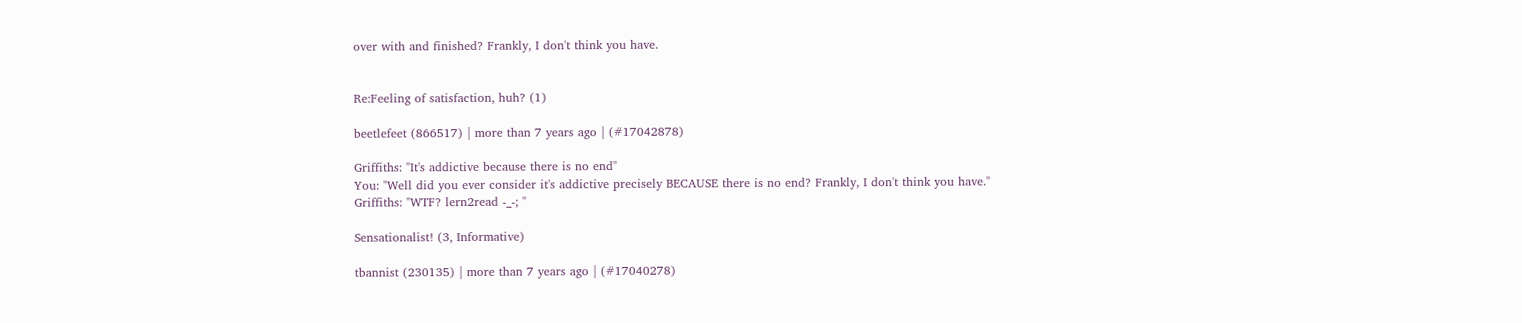over with and finished? Frankly, I don't think you have.


Re:Feeling of satisfaction, huh? (1)

beetlefeet (866517) | more than 7 years ago | (#17042878)

Griffiths: "It's addictive because there is no end"
You: "Well did you ever consider it's addictive precisely BECAUSE there is no end? Frankly, I don't think you have."
Griffiths: "WTF? lern2read -_-; "

Sensationalist! (3, Informative)

tbannist (230135) | more than 7 years ago | (#17040278)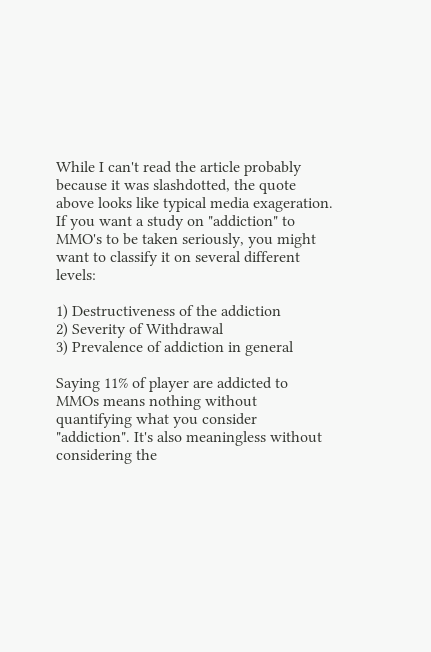While I can't read the article probably because it was slashdotted, the quote above looks like typical media exageration. If you want a study on "addiction" to MMO's to be taken seriously, you might want to classify it on several different levels:

1) Destructiveness of the addiction
2) Severity of Withdrawal
3) Prevalence of addiction in general

Saying 11% of player are addicted to MMOs means nothing without quantifying what you consider "addiction". It's also meaningless without considering the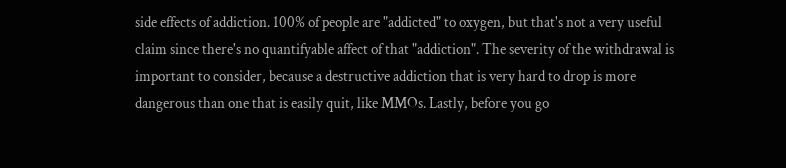side effects of addiction. 100% of people are "addicted" to oxygen, but that's not a very useful claim since there's no quantifyable affect of that "addiction". The severity of the withdrawal is important to consider, because a destructive addiction that is very hard to drop is more dangerous than one that is easily quit, like MMOs. Lastly, before you go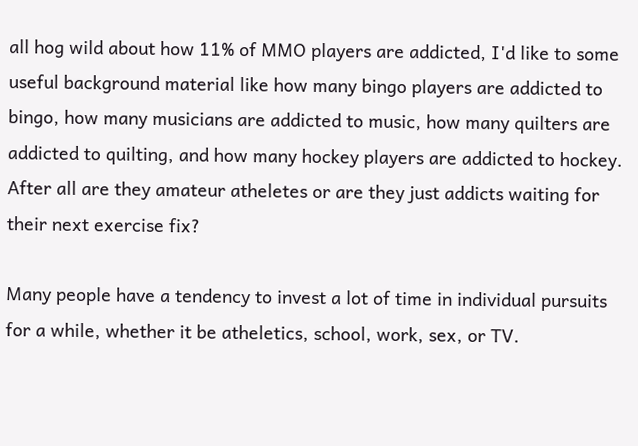all hog wild about how 11% of MMO players are addicted, I'd like to some useful background material like how many bingo players are addicted to bingo, how many musicians are addicted to music, how many quilters are addicted to quilting, and how many hockey players are addicted to hockey. After all are they amateur atheletes or are they just addicts waiting for their next exercise fix?

Many people have a tendency to invest a lot of time in individual pursuits for a while, whether it be atheletics, school, work, sex, or TV.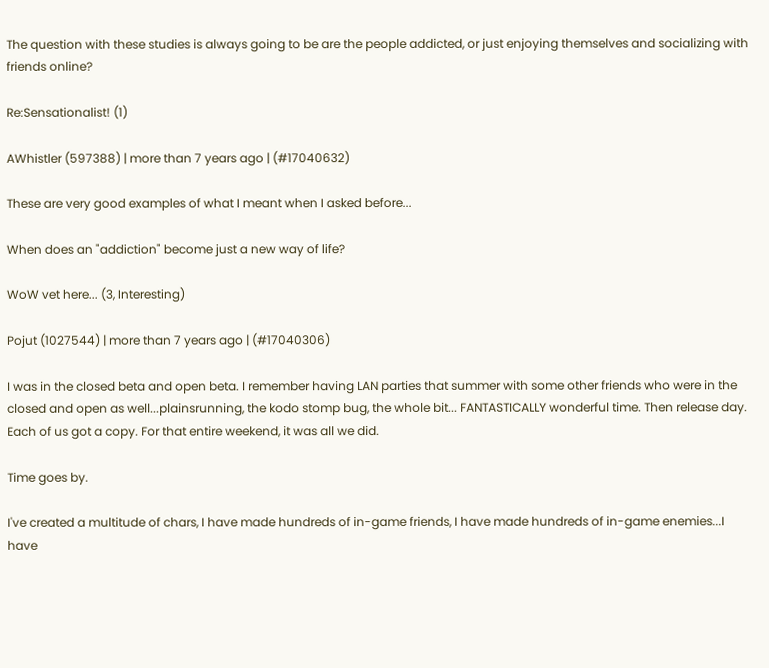The question with these studies is always going to be are the people addicted, or just enjoying themselves and socializing with friends online?

Re:Sensationalist! (1)

AWhistler (597388) | more than 7 years ago | (#17040632)

These are very good examples of what I meant when I asked before...

When does an "addiction" become just a new way of life?

WoW vet here... (3, Interesting)

Pojut (1027544) | more than 7 years ago | (#17040306)

I was in the closed beta and open beta. I remember having LAN parties that summer with some other friends who were in the closed and open as well...plainsrunning, the kodo stomp bug, the whole bit... FANTASTICALLY wonderful time. Then release day. Each of us got a copy. For that entire weekend, it was all we did.

Time goes by.

I've created a multitude of chars, I have made hundreds of in-game friends, I have made hundreds of in-game enemies...I have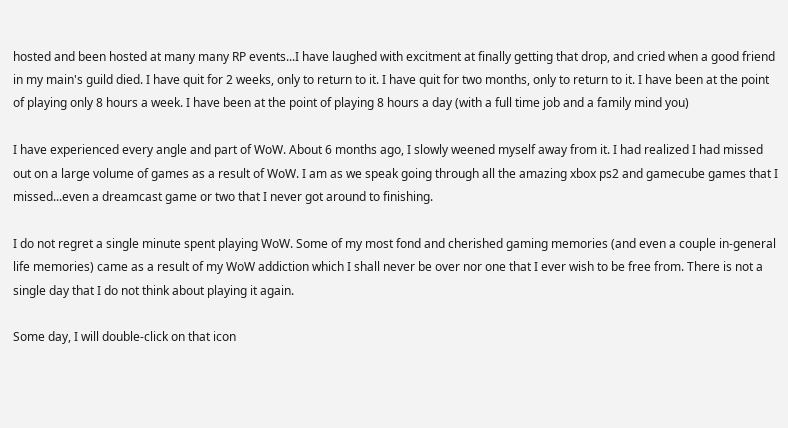hosted and been hosted at many many RP events...I have laughed with excitment at finally getting that drop, and cried when a good friend in my main's guild died. I have quit for 2 weeks, only to return to it. I have quit for two months, only to return to it. I have been at the point of playing only 8 hours a week. I have been at the point of playing 8 hours a day (with a full time job and a family mind you)

I have experienced every angle and part of WoW. About 6 months ago, I slowly weened myself away from it. I had realized I had missed out on a large volume of games as a result of WoW. I am as we speak going through all the amazing xbox ps2 and gamecube games that I missed...even a dreamcast game or two that I never got around to finishing.

I do not regret a single minute spent playing WoW. Some of my most fond and cherished gaming memories (and even a couple in-general life memories) came as a result of my WoW addiction which I shall never be over nor one that I ever wish to be free from. There is not a single day that I do not think about playing it again.

Some day, I will double-click on that icon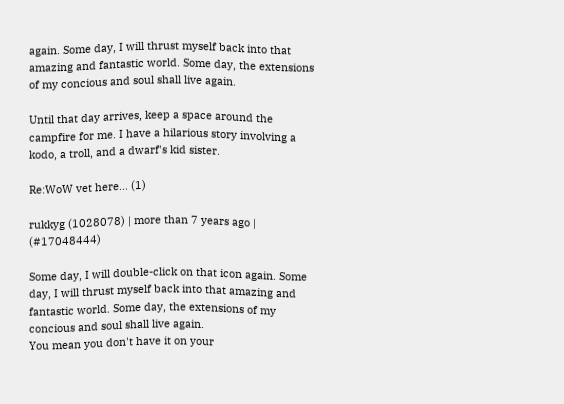again. Some day, I will thrust myself back into that amazing and fantastic world. Some day, the extensions of my concious and soul shall live again.

Until that day arrives, keep a space around the campfire for me. I have a hilarious story involving a kodo, a troll, and a dwarf's kid sister.

Re:WoW vet here... (1)

rukkyg (1028078) | more than 7 years ago | (#17048444)

Some day, I will double-click on that icon again. Some day, I will thrust myself back into that amazing and fantastic world. Some day, the extensions of my concious and soul shall live again.
You mean you don't have it on your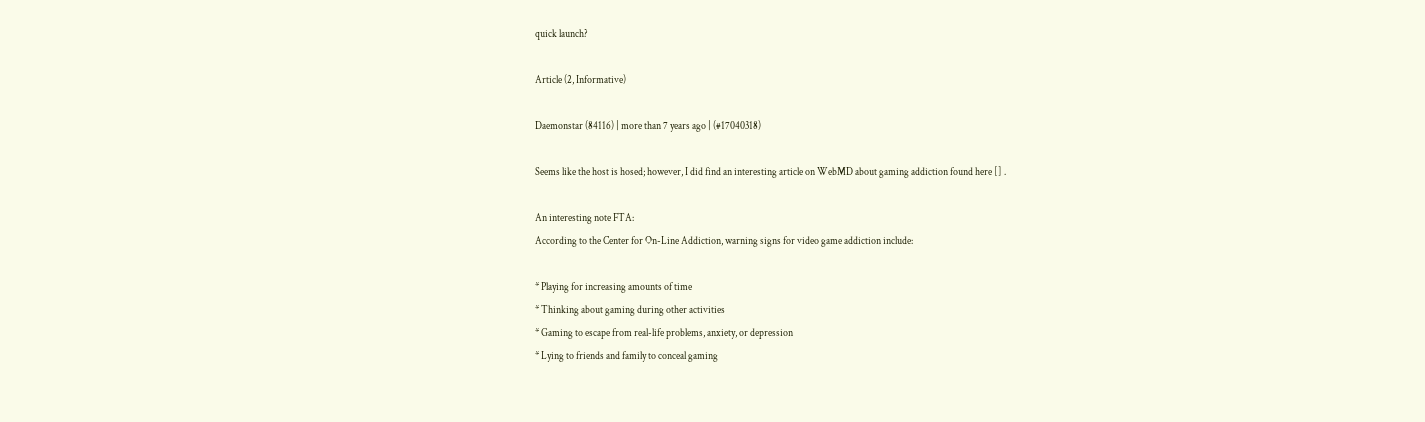quick launch?

Article (2, Informative)

Daemonstar (84116) | more than 7 years ago | (#17040318)

Seems like the host is hosed; however, I did find an interesting article on WebMD about gaming addiction found here [] .

An interesting note FTA:
According to the Center for On-Line Addiction, warning signs for video game addiction include:

* Playing for increasing amounts of time
* Thinking about gaming during other activities
* Gaming to escape from real-life problems, anxiety, or depression
* Lying to friends and family to conceal gaming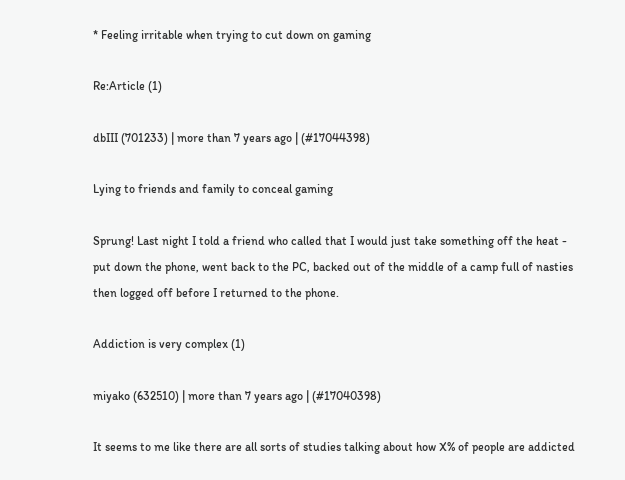* Feeling irritable when trying to cut down on gaming

Re:Article (1)

dbIII (701233) | more than 7 years ago | (#17044398)

Lying to friends and family to conceal gaming

Sprung! Last night I told a friend who called that I would just take something off the heat - put down the phone, went back to the PC, backed out of the middle of a camp full of nasties then logged off before I returned to the phone.

Addiction is very complex (1)

miyako (632510) | more than 7 years ago | (#17040398)

It seems to me like there are all sorts of studies talking about how X% of people are addicted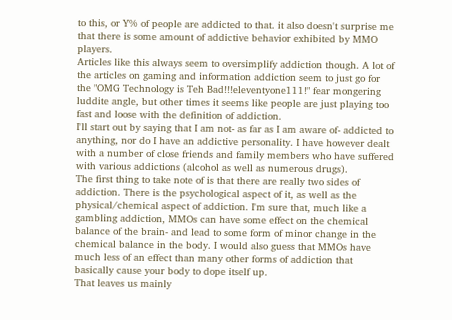to this, or Y% of people are addicted to that. it also doesn't surprise me that there is some amount of addictive behavior exhibited by MMO players.
Articles like this always seem to oversimplify addiction though. A lot of the articles on gaming and information addiction seem to just go for the "OMG Technology is Teh Bad!!!eleventyone111!" fear mongering luddite angle, but other times it seems like people are just playing too fast and loose with the definition of addiction.
I'll start out by saying that I am not- as far as I am aware of- addicted to anything, nor do I have an addictive personality. I have however dealt with a number of close friends and family members who have suffered with various addictions (alcohol as well as numerous drugs).
The first thing to take note of is that there are really two sides of addiction. There is the psychological aspect of it, as well as the physical/chemical aspect of addiction. I'm sure that, much like a gambling addiction, MMOs can have some effect on the chemical balance of the brain- and lead to some form of minor change in the chemical balance in the body. I would also guess that MMOs have much less of an effect than many other forms of addiction that basically cause your body to dope itself up.
That leaves us mainly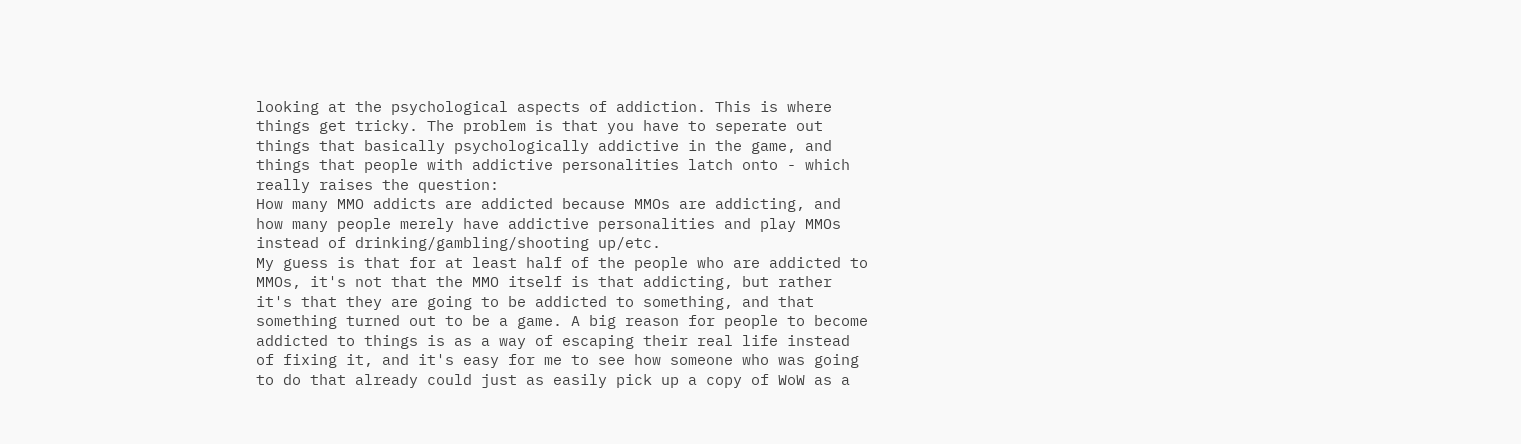looking at the psychological aspects of addiction. This is where things get tricky. The problem is that you have to seperate out things that basically psychologically addictive in the game, and things that people with addictive personalities latch onto - which really raises the question:
How many MMO addicts are addicted because MMOs are addicting, and how many people merely have addictive personalities and play MMOs instead of drinking/gambling/shooting up/etc.
My guess is that for at least half of the people who are addicted to MMOs, it's not that the MMO itself is that addicting, but rather it's that they are going to be addicted to something, and that something turned out to be a game. A big reason for people to become addicted to things is as a way of escaping their real life instead of fixing it, and it's easy for me to see how someone who was going to do that already could just as easily pick up a copy of WoW as a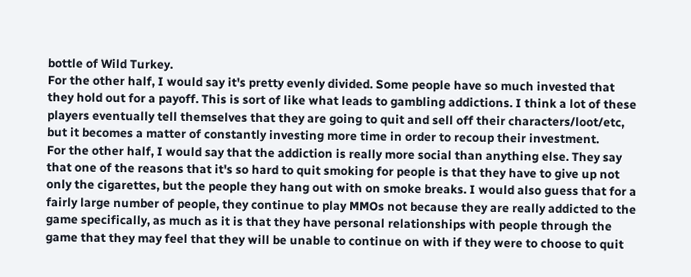bottle of Wild Turkey.
For the other half, I would say it's pretty evenly divided. Some people have so much invested that they hold out for a payoff. This is sort of like what leads to gambling addictions. I think a lot of these players eventually tell themselves that they are going to quit and sell off their characters/loot/etc, but it becomes a matter of constantly investing more time in order to recoup their investment.
For the other half, I would say that the addiction is really more social than anything else. They say that one of the reasons that it's so hard to quit smoking for people is that they have to give up not only the cigarettes, but the people they hang out with on smoke breaks. I would also guess that for a fairly large number of people, they continue to play MMOs not because they are really addicted to the game specifically, as much as it is that they have personal relationships with people through the game that they may feel that they will be unable to continue on with if they were to choose to quit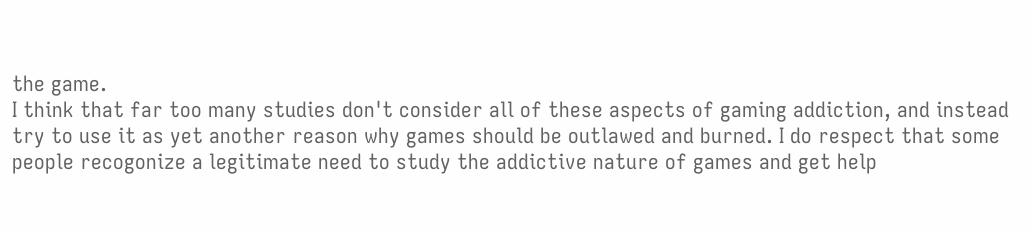the game.
I think that far too many studies don't consider all of these aspects of gaming addiction, and instead try to use it as yet another reason why games should be outlawed and burned. I do respect that some people recogonize a legitimate need to study the addictive nature of games and get help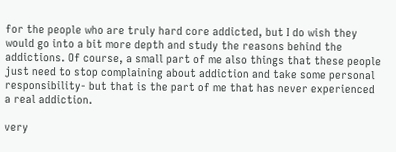for the people who are truly hard core addicted, but I do wish they would go into a bit more depth and study the reasons behind the addictions. Of course, a small part of me also things that these people just need to stop complaining about addiction and take some personal responsibility- but that is the part of me that has never experienced a real addiction.

very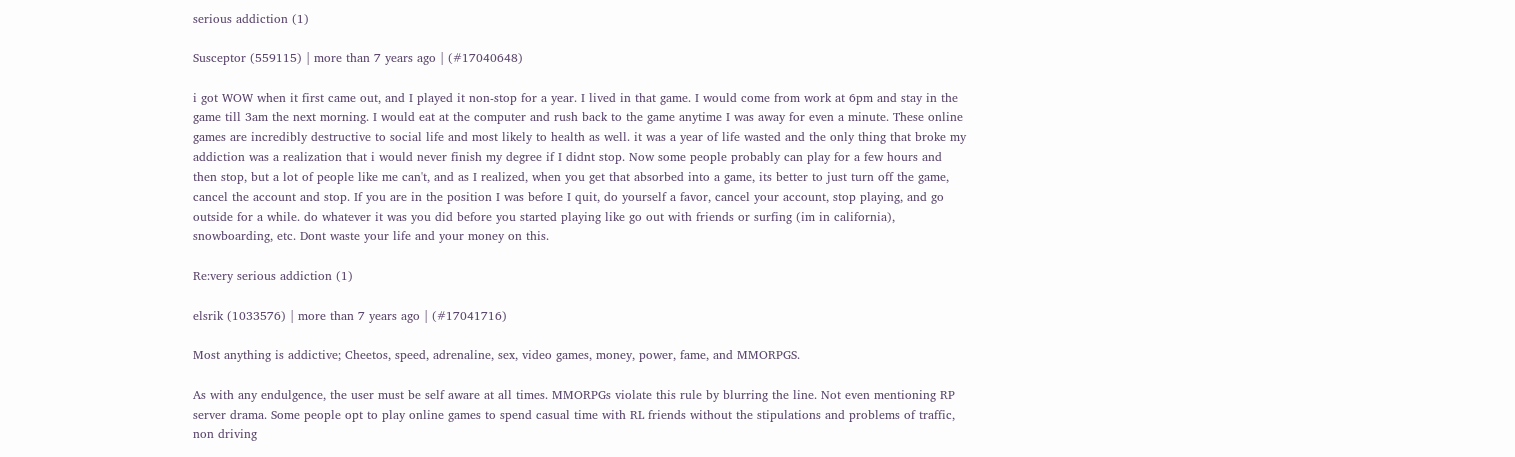serious addiction (1)

Susceptor (559115) | more than 7 years ago | (#17040648)

i got WOW when it first came out, and I played it non-stop for a year. I lived in that game. I would come from work at 6pm and stay in the game till 3am the next morning. I would eat at the computer and rush back to the game anytime I was away for even a minute. These online games are incredibly destructive to social life and most likely to health as well. it was a year of life wasted and the only thing that broke my addiction was a realization that i would never finish my degree if I didnt stop. Now some people probably can play for a few hours and then stop, but a lot of people like me can't, and as I realized, when you get that absorbed into a game, its better to just turn off the game, cancel the account and stop. If you are in the position I was before I quit, do yourself a favor, cancel your account, stop playing, and go outside for a while. do whatever it was you did before you started playing like go out with friends or surfing (im in california), snowboarding, etc. Dont waste your life and your money on this.

Re:very serious addiction (1)

elsrik (1033576) | more than 7 years ago | (#17041716)

Most anything is addictive; Cheetos, speed, adrenaline, sex, video games, money, power, fame, and MMORPGS.

As with any endulgence, the user must be self aware at all times. MMORPGs violate this rule by blurring the line. Not even mentioning RP server drama. Some people opt to play online games to spend casual time with RL friends without the stipulations and problems of traffic, non driving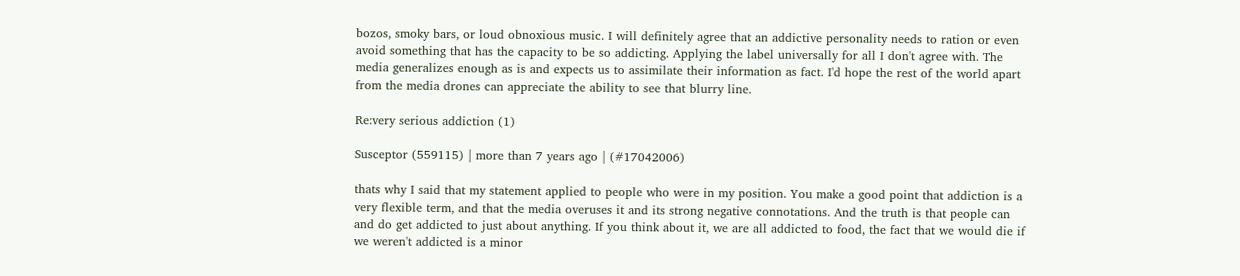bozos, smoky bars, or loud obnoxious music. I will definitely agree that an addictive personality needs to ration or even avoid something that has the capacity to be so addicting. Applying the label universally for all I don't agree with. The media generalizes enough as is and expects us to assimilate their information as fact. I'd hope the rest of the world apart from the media drones can appreciate the ability to see that blurry line.

Re:very serious addiction (1)

Susceptor (559115) | more than 7 years ago | (#17042006)

thats why I said that my statement applied to people who were in my position. You make a good point that addiction is a very flexible term, and that the media overuses it and its strong negative connotations. And the truth is that people can and do get addicted to just about anything. If you think about it, we are all addicted to food, the fact that we would die if we weren't addicted is a minor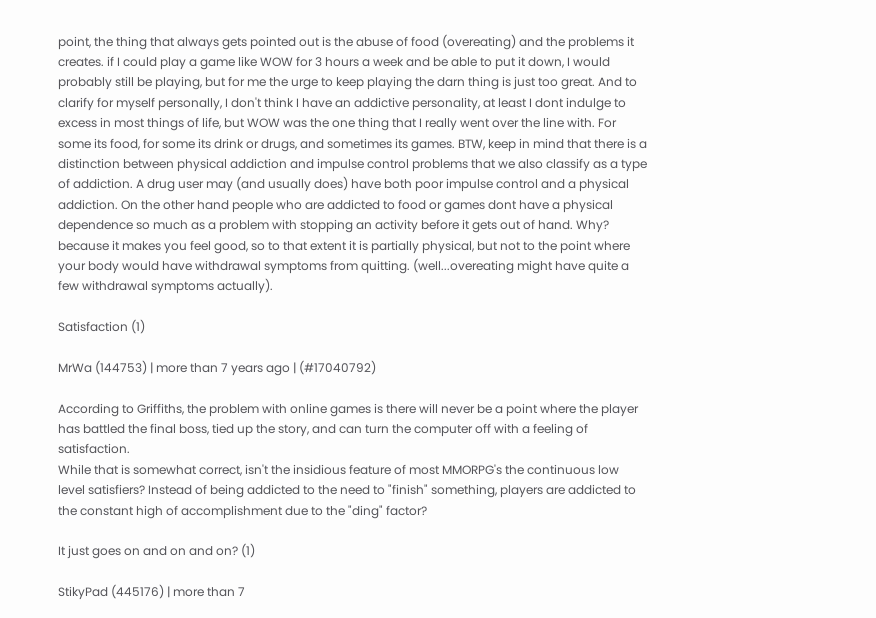point, the thing that always gets pointed out is the abuse of food (overeating) and the problems it creates. if I could play a game like WOW for 3 hours a week and be able to put it down, I would probably still be playing, but for me the urge to keep playing the darn thing is just too great. And to clarify for myself personally, I don't think I have an addictive personality, at least I dont indulge to excess in most things of life, but WOW was the one thing that I really went over the line with. For some its food, for some its drink or drugs, and sometimes its games. BTW, keep in mind that there is a distinction between physical addiction and impulse control problems that we also classify as a type of addiction. A drug user may (and usually does) have both poor impulse control and a physical addiction. On the other hand people who are addicted to food or games dont have a physical dependence so much as a problem with stopping an activity before it gets out of hand. Why? because it makes you feel good, so to that extent it is partially physical, but not to the point where your body would have withdrawal symptoms from quitting. (well...overeating might have quite a few withdrawal symptoms actually).

Satisfaction (1)

MrWa (144753) | more than 7 years ago | (#17040792)

According to Griffiths, the problem with online games is there will never be a point where the player has battled the final boss, tied up the story, and can turn the computer off with a feeling of satisfaction.
While that is somewhat correct, isn't the insidious feature of most MMORPG's the continuous low level satisfiers? Instead of being addicted to the need to "finish" something, players are addicted to the constant high of accomplishment due to the "ding" factor?

It just goes on and on and on? (1)

StikyPad (445176) | more than 7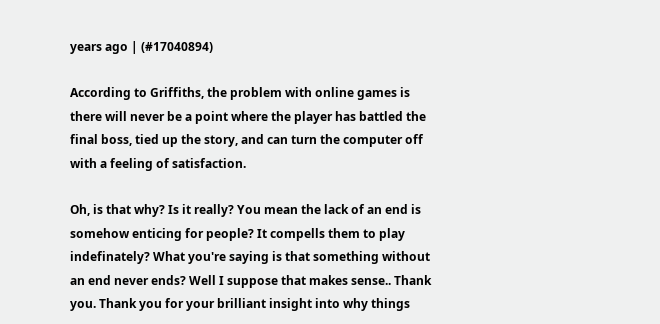years ago | (#17040894)

According to Griffiths, the problem with online games is there will never be a point where the player has battled the final boss, tied up the story, and can turn the computer off with a feeling of satisfaction.

Oh, is that why? Is it really? You mean the lack of an end is somehow enticing for people? It compells them to play indefinately? What you're saying is that something without an end never ends? Well I suppose that makes sense.. Thank you. Thank you for your brilliant insight into why things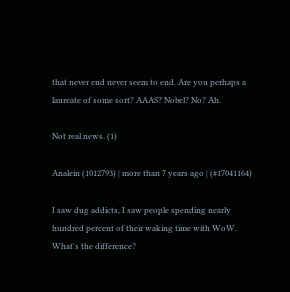that never end never seem to end. Are you perhaps a laureate of some sort? AAAS? Nobel? No? Ah.

Not real news. (1)

Analein (1012793) | more than 7 years ago | (#17041164)

I saw dug addicts, I saw people spending nearly hundred percent of their waking time with WoW. What's the difference?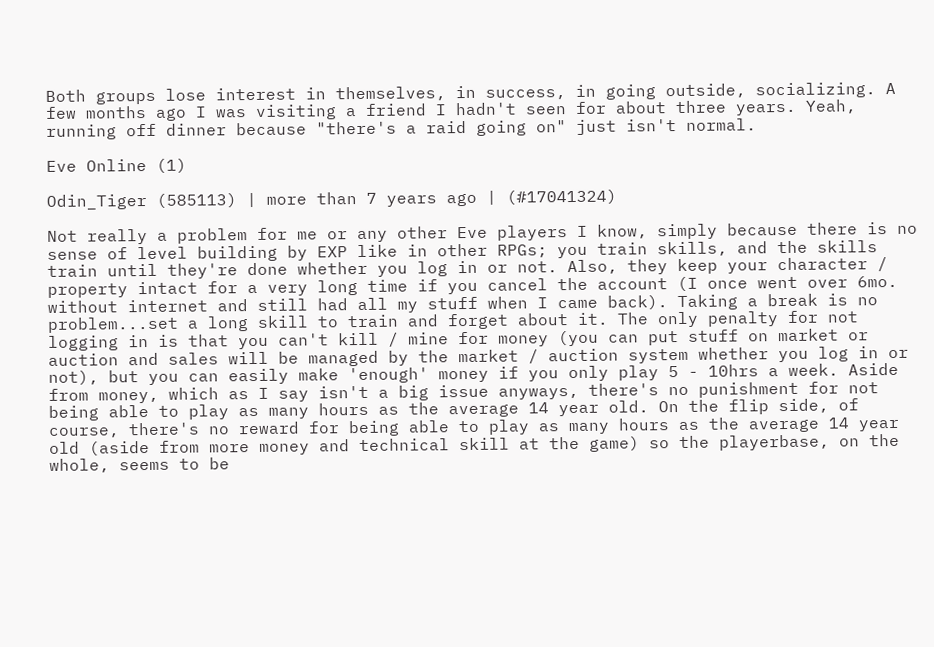Both groups lose interest in themselves, in success, in going outside, socializing. A few months ago I was visiting a friend I hadn't seen for about three years. Yeah, running off dinner because "there's a raid going on" just isn't normal.

Eve Online (1)

Odin_Tiger (585113) | more than 7 years ago | (#17041324)

Not really a problem for me or any other Eve players I know, simply because there is no sense of level building by EXP like in other RPGs; you train skills, and the skills train until they're done whether you log in or not. Also, they keep your character / property intact for a very long time if you cancel the account (I once went over 6mo. without internet and still had all my stuff when I came back). Taking a break is no problem...set a long skill to train and forget about it. The only penalty for not logging in is that you can't kill / mine for money (you can put stuff on market or auction and sales will be managed by the market / auction system whether you log in or not), but you can easily make 'enough' money if you only play 5 - 10hrs a week. Aside from money, which as I say isn't a big issue anyways, there's no punishment for not being able to play as many hours as the average 14 year old. On the flip side, of course, there's no reward for being able to play as many hours as the average 14 year old (aside from more money and technical skill at the game) so the playerbase, on the whole, seems to be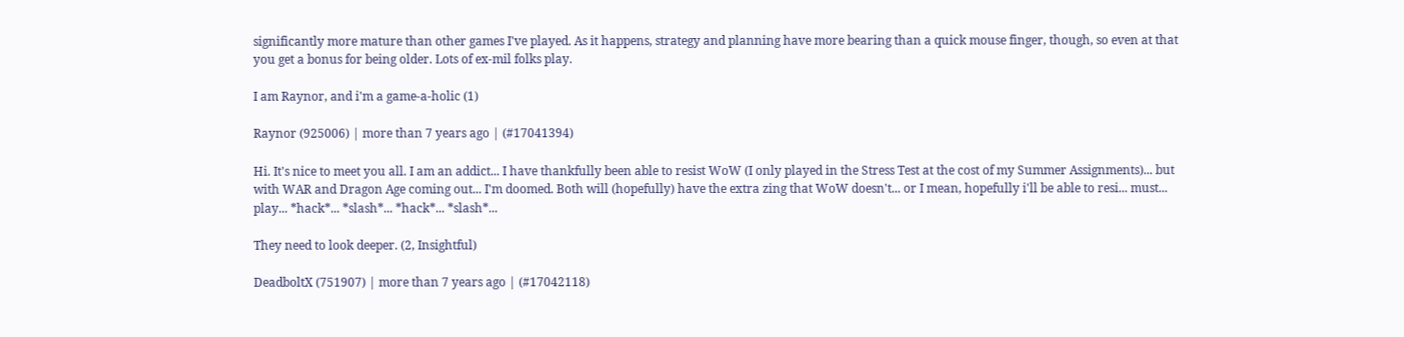significantly more mature than other games I've played. As it happens, strategy and planning have more bearing than a quick mouse finger, though, so even at that you get a bonus for being older. Lots of ex-mil folks play.

I am Raynor, and i'm a game-a-holic (1)

Raynor (925006) | more than 7 years ago | (#17041394)

Hi. It's nice to meet you all. I am an addict... I have thankfully been able to resist WoW (I only played in the Stress Test at the cost of my Summer Assignments)... but with WAR and Dragon Age coming out... I'm doomed. Both will (hopefully) have the extra zing that WoW doesn't... or I mean, hopefully i'll be able to resi... must... play... *hack*... *slash*... *hack*... *slash*...

They need to look deeper. (2, Insightful)

DeadboltX (751907) | more than 7 years ago | (#17042118)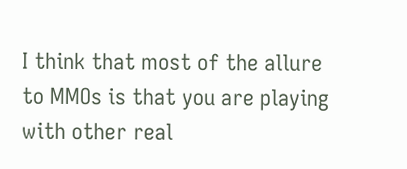I think that most of the allure to MMOs is that you are playing with other real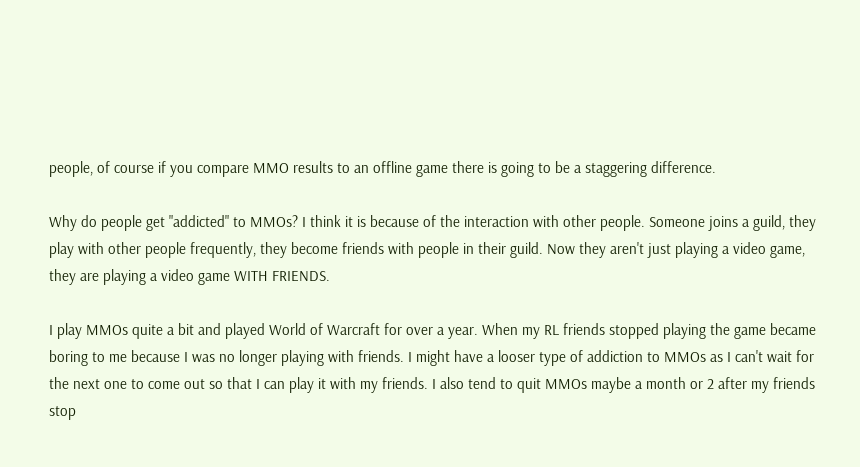people, of course if you compare MMO results to an offline game there is going to be a staggering difference.

Why do people get "addicted" to MMOs? I think it is because of the interaction with other people. Someone joins a guild, they play with other people frequently, they become friends with people in their guild. Now they aren't just playing a video game, they are playing a video game WITH FRIENDS.

I play MMOs quite a bit and played World of Warcraft for over a year. When my RL friends stopped playing the game became boring to me because I was no longer playing with friends. I might have a looser type of addiction to MMOs as I can't wait for the next one to come out so that I can play it with my friends. I also tend to quit MMOs maybe a month or 2 after my friends stop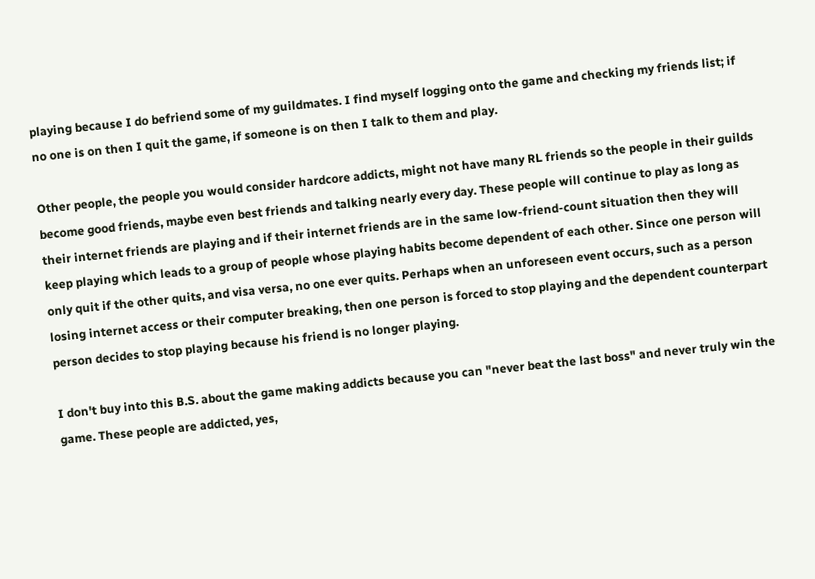playing because I do befriend some of my guildmates. I find myself logging onto the game and checking my friends list; if no one is on then I quit the game, if someone is on then I talk to them and play.

Other people, the people you would consider hardcore addicts, might not have many RL friends so the people in their guilds become good friends, maybe even best friends and talking nearly every day. These people will continue to play as long as their internet friends are playing and if their internet friends are in the same low-friend-count situation then they will keep playing which leads to a group of people whose playing habits become dependent of each other. Since one person will only quit if the other quits, and visa versa, no one ever quits. Perhaps when an unforeseen event occurs, such as a person losing internet access or their computer breaking, then one person is forced to stop playing and the dependent counterpart person decides to stop playing because his friend is no longer playing.

I don't buy into this B.S. about the game making addicts because you can "never beat the last boss" and never truly win the game. These people are addicted, yes,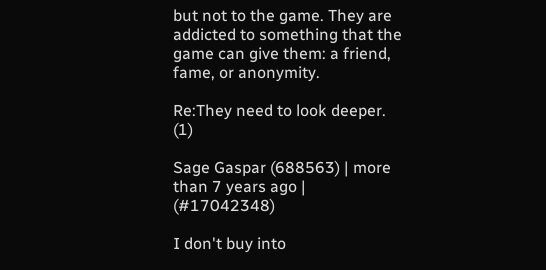but not to the game. They are addicted to something that the game can give them: a friend, fame, or anonymity.

Re:They need to look deeper. (1)

Sage Gaspar (688563) | more than 7 years ago | (#17042348)

I don't buy into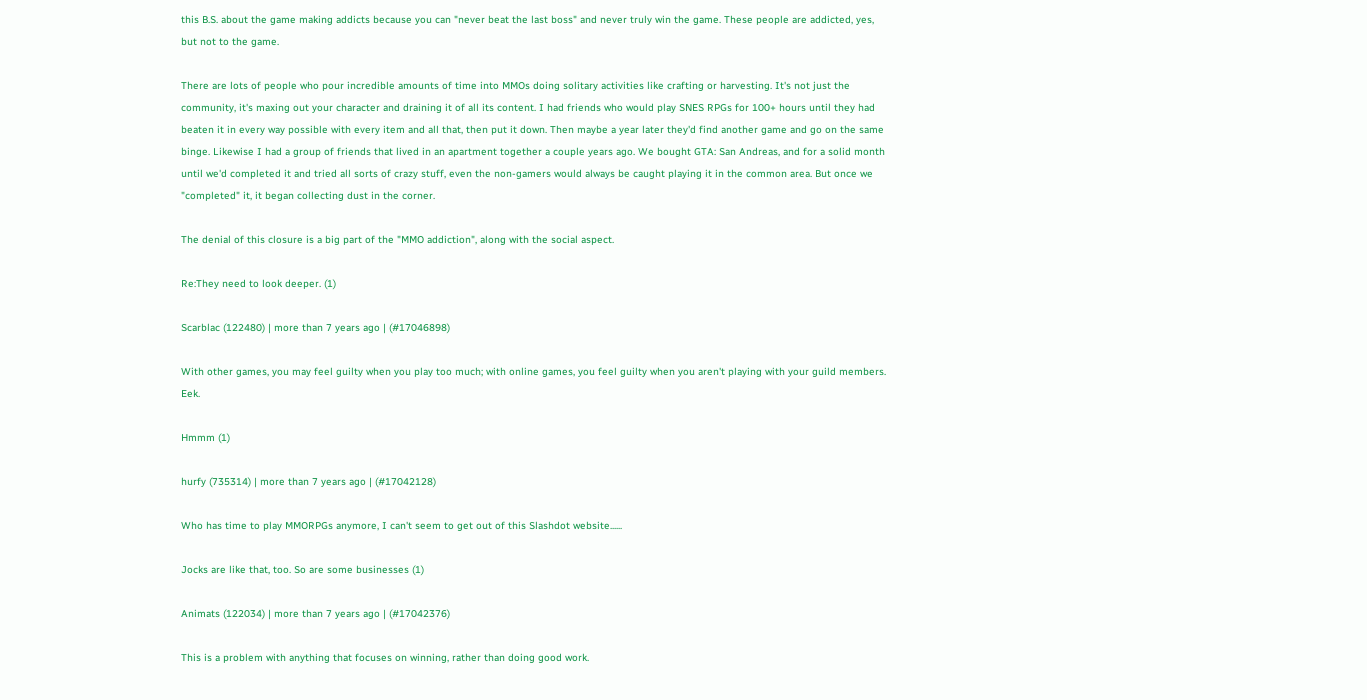this B.S. about the game making addicts because you can "never beat the last boss" and never truly win the game. These people are addicted, yes, but not to the game.

There are lots of people who pour incredible amounts of time into MMOs doing solitary activities like crafting or harvesting. It's not just the community, it's maxing out your character and draining it of all its content. I had friends who would play SNES RPGs for 100+ hours until they had beaten it in every way possible with every item and all that, then put it down. Then maybe a year later they'd find another game and go on the same binge. Likewise I had a group of friends that lived in an apartment together a couple years ago. We bought GTA: San Andreas, and for a solid month until we'd completed it and tried all sorts of crazy stuff, even the non-gamers would always be caught playing it in the common area. But once we "completed" it, it began collecting dust in the corner.

The denial of this closure is a big part of the "MMO addiction", along with the social aspect.

Re:They need to look deeper. (1)

Scarblac (122480) | more than 7 years ago | (#17046898)

With other games, you may feel guilty when you play too much; with online games, you feel guilty when you aren't playing with your guild members. Eek.

Hmmm (1)

hurfy (735314) | more than 7 years ago | (#17042128)

Who has time to play MMORPGs anymore, I can't seem to get out of this Slashdot website......

Jocks are like that, too. So are some businesses (1)

Animats (122034) | more than 7 years ago | (#17042376)

This is a problem with anything that focuses on winning, rather than doing good work.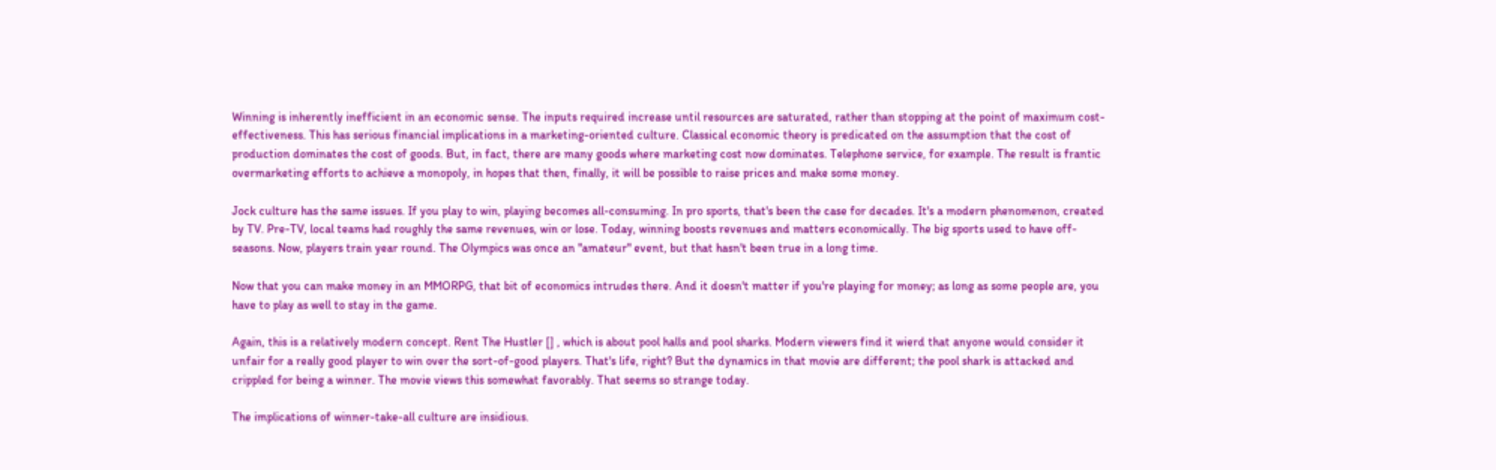Winning is inherently inefficient in an economic sense. The inputs required increase until resources are saturated, rather than stopping at the point of maximum cost-effectiveness. This has serious financial implications in a marketing-oriented culture. Classical economic theory is predicated on the assumption that the cost of production dominates the cost of goods. But, in fact, there are many goods where marketing cost now dominates. Telephone service, for example. The result is frantic overmarketing efforts to achieve a monopoly, in hopes that then, finally, it will be possible to raise prices and make some money.

Jock culture has the same issues. If you play to win, playing becomes all-consuming. In pro sports, that's been the case for decades. It's a modern phenomenon, created by TV. Pre-TV, local teams had roughly the same revenues, win or lose. Today, winning boosts revenues and matters economically. The big sports used to have off-seasons. Now, players train year round. The Olympics was once an "amateur" event, but that hasn't been true in a long time.

Now that you can make money in an MMORPG, that bit of economics intrudes there. And it doesn't matter if you're playing for money; as long as some people are, you have to play as well to stay in the game.

Again, this is a relatively modern concept. Rent The Hustler [] , which is about pool halls and pool sharks. Modern viewers find it wierd that anyone would consider it unfair for a really good player to win over the sort-of-good players. That's life, right? But the dynamics in that movie are different; the pool shark is attacked and crippled for being a winner. The movie views this somewhat favorably. That seems so strange today.

The implications of winner-take-all culture are insidious.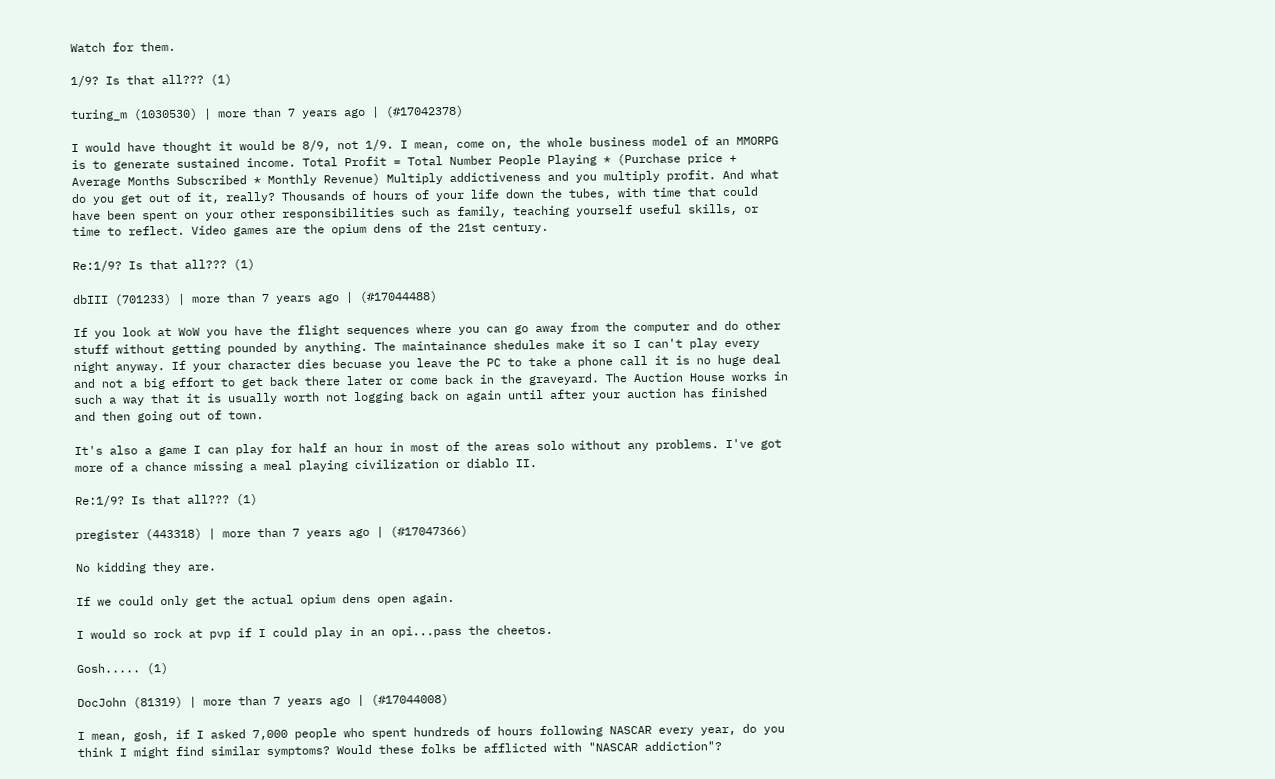Watch for them.

1/9? Is that all??? (1)

turing_m (1030530) | more than 7 years ago | (#17042378)

I would have thought it would be 8/9, not 1/9. I mean, come on, the whole business model of an MMORPG is to generate sustained income. Total Profit = Total Number People Playing * (Purchase price + Average Months Subscribed * Monthly Revenue) Multiply addictiveness and you multiply profit. And what do you get out of it, really? Thousands of hours of your life down the tubes, with time that could have been spent on your other responsibilities such as family, teaching yourself useful skills, or time to reflect. Video games are the opium dens of the 21st century.

Re:1/9? Is that all??? (1)

dbIII (701233) | more than 7 years ago | (#17044488)

If you look at WoW you have the flight sequences where you can go away from the computer and do other stuff without getting pounded by anything. The maintainance shedules make it so I can't play every night anyway. If your character dies becuase you leave the PC to take a phone call it is no huge deal and not a big effort to get back there later or come back in the graveyard. The Auction House works in such a way that it is usually worth not logging back on again until after your auction has finished and then going out of town.

It's also a game I can play for half an hour in most of the areas solo without any problems. I've got more of a chance missing a meal playing civilization or diablo II.

Re:1/9? Is that all??? (1)

pregister (443318) | more than 7 years ago | (#17047366)

No kidding they are.

If we could only get the actual opium dens open again.

I would so rock at pvp if I could play in an opi...pass the cheetos.

Gosh..... (1)

DocJohn (81319) | more than 7 years ago | (#17044008)

I mean, gosh, if I asked 7,000 people who spent hundreds of hours following NASCAR every year, do you think I might find similar symptoms? Would these folks be afflicted with "NASCAR addiction"?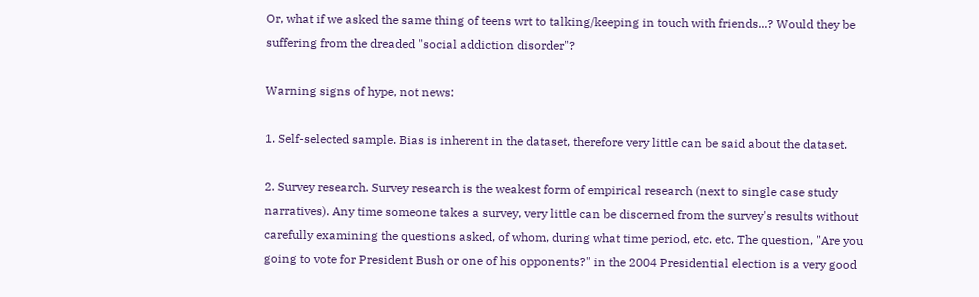Or, what if we asked the same thing of teens wrt to talking/keeping in touch with friends...? Would they be suffering from the dreaded "social addiction disorder"?

Warning signs of hype, not news:

1. Self-selected sample. Bias is inherent in the dataset, therefore very little can be said about the dataset.

2. Survey research. Survey research is the weakest form of empirical research (next to single case study narratives). Any time someone takes a survey, very little can be discerned from the survey's results without carefully examining the questions asked, of whom, during what time period, etc. etc. The question, "Are you going to vote for President Bush or one of his opponents?" in the 2004 Presidential election is a very good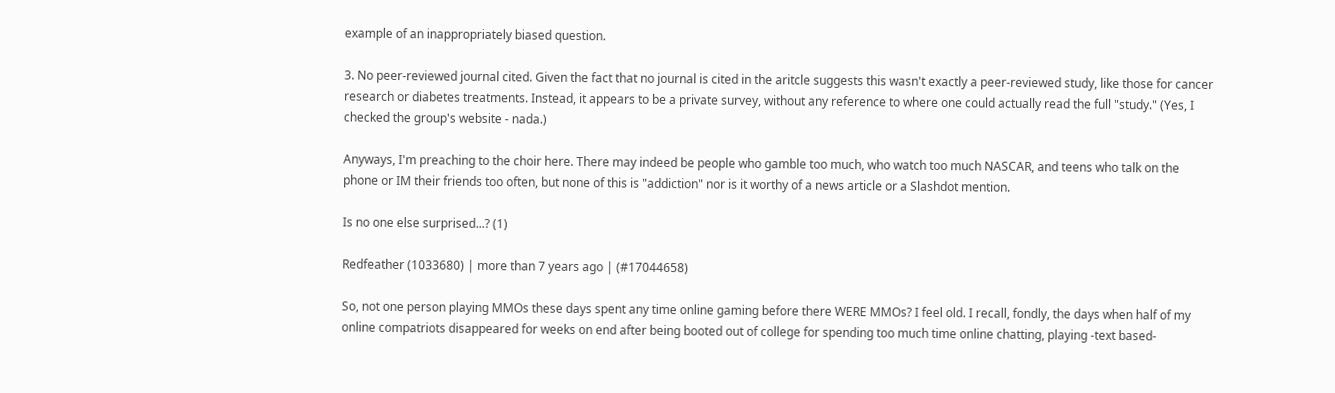example of an inappropriately biased question.

3. No peer-reviewed journal cited. Given the fact that no journal is cited in the aritcle suggests this wasn't exactly a peer-reviewed study, like those for cancer research or diabetes treatments. Instead, it appears to be a private survey, without any reference to where one could actually read the full "study." (Yes, I checked the group's website - nada.)

Anyways, I'm preaching to the choir here. There may indeed be people who gamble too much, who watch too much NASCAR, and teens who talk on the phone or IM their friends too often, but none of this is "addiction" nor is it worthy of a news article or a Slashdot mention.

Is no one else surprised...? (1)

Redfeather (1033680) | more than 7 years ago | (#17044658)

So, not one person playing MMOs these days spent any time online gaming before there WERE MMOs? I feel old. I recall, fondly, the days when half of my online compatriots disappeared for weeks on end after being booted out of college for spending too much time online chatting, playing -text based-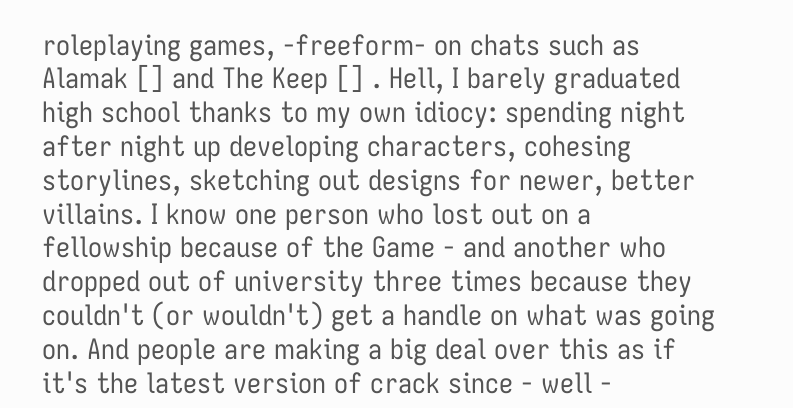roleplaying games, -freeform- on chats such as Alamak [] and The Keep [] . Hell, I barely graduated high school thanks to my own idiocy: spending night after night up developing characters, cohesing storylines, sketching out designs for newer, better villains. I know one person who lost out on a fellowship because of the Game - and another who dropped out of university three times because they couldn't (or wouldn't) get a handle on what was going on. And people are making a big deal over this as if it's the latest version of crack since - well -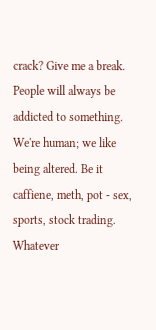crack? Give me a break. People will always be addicted to something. We're human; we like being altered. Be it caffiene, meth, pot - sex, sports, stock trading. Whatever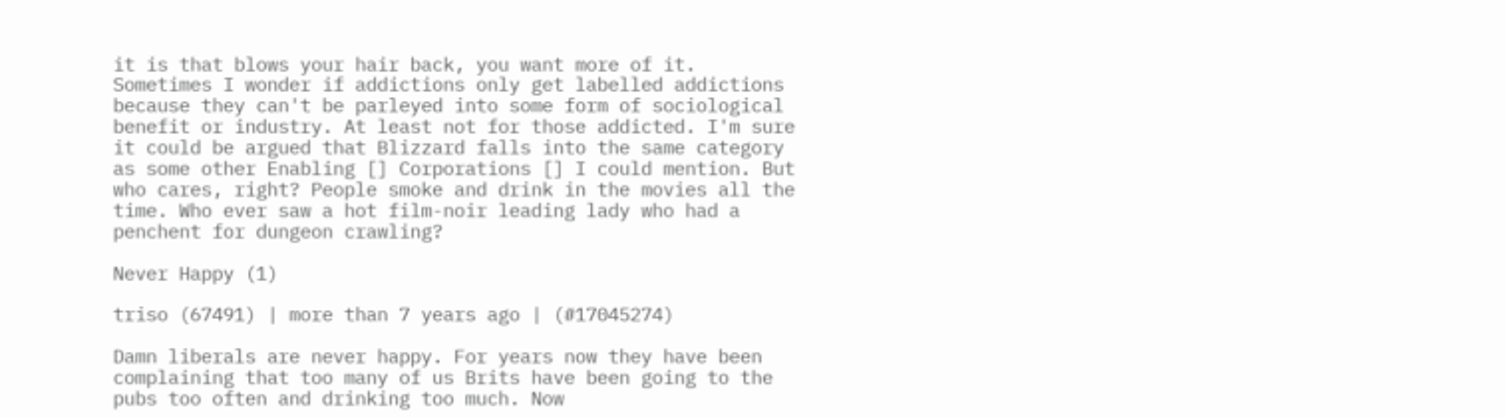it is that blows your hair back, you want more of it. Sometimes I wonder if addictions only get labelled addictions because they can't be parleyed into some form of sociological benefit or industry. At least not for those addicted. I'm sure it could be argued that Blizzard falls into the same category as some other Enabling [] Corporations [] I could mention. But who cares, right? People smoke and drink in the movies all the time. Who ever saw a hot film-noir leading lady who had a penchent for dungeon crawling?

Never Happy (1)

triso (67491) | more than 7 years ago | (#17045274)

Damn liberals are never happy. For years now they have been complaining that too many of us Brits have been going to the pubs too often and drinking too much. Now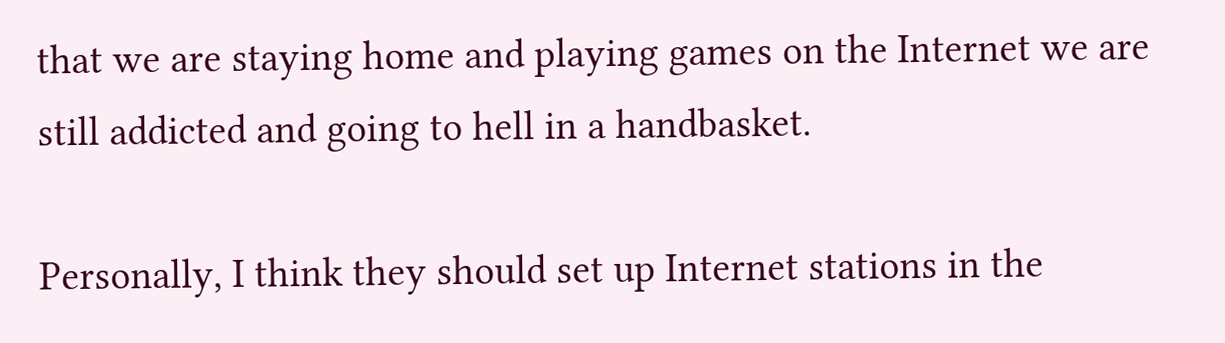that we are staying home and playing games on the Internet we are still addicted and going to hell in a handbasket.

Personally, I think they should set up Internet stations in the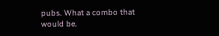pubs. What a combo that would be.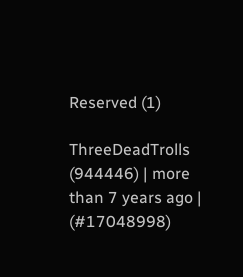Reserved (1)

ThreeDeadTrolls (944446) | more than 7 years ago | (#17048998)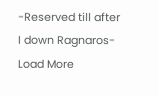-Reserved till after I down Ragnaros-
Load More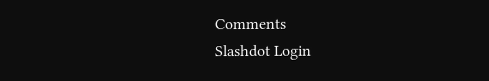Comments
Slashdot Login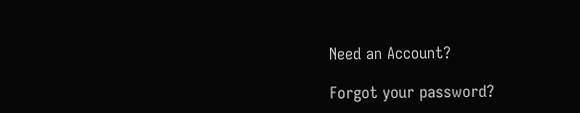Need an Account?

Forgot your password?